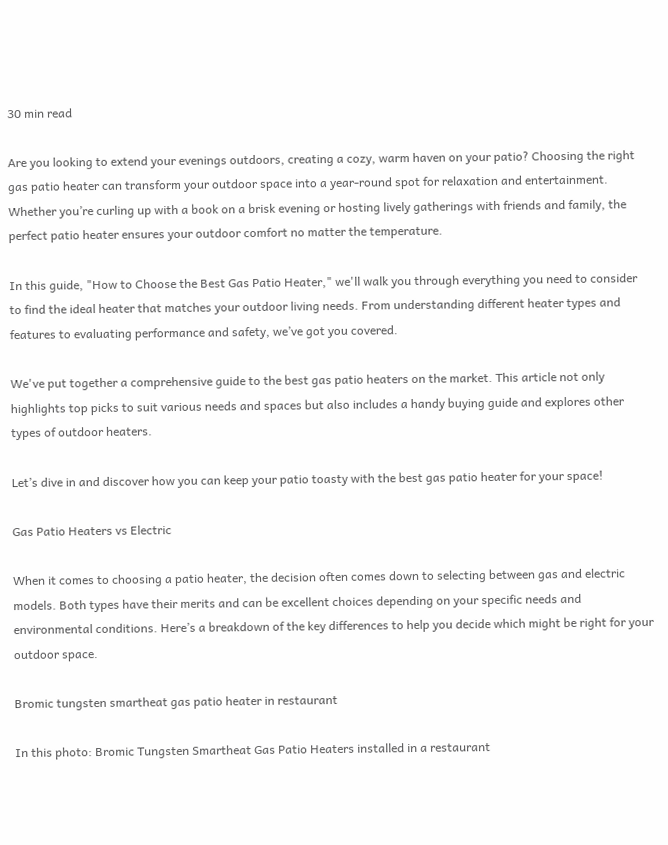30 min read

Are you looking to extend your evenings outdoors, creating a cozy, warm haven on your patio? Choosing the right gas patio heater can transform your outdoor space into a year-round spot for relaxation and entertainment. Whether you’re curling up with a book on a brisk evening or hosting lively gatherings with friends and family, the perfect patio heater ensures your outdoor comfort no matter the temperature.

In this guide, "How to Choose the Best Gas Patio Heater," we'll walk you through everything you need to consider to find the ideal heater that matches your outdoor living needs. From understanding different heater types and features to evaluating performance and safety, we’ve got you covered.

We've put together a comprehensive guide to the best gas patio heaters on the market. This article not only highlights top picks to suit various needs and spaces but also includes a handy buying guide and explores other types of outdoor heaters.

Let’s dive in and discover how you can keep your patio toasty with the best gas patio heater for your space!

Gas Patio Heaters vs Electric

When it comes to choosing a patio heater, the decision often comes down to selecting between gas and electric models. Both types have their merits and can be excellent choices depending on your specific needs and environmental conditions. Here’s a breakdown of the key differences to help you decide which might be right for your outdoor space.

Bromic tungsten smartheat gas patio heater in restaurant

In this photo: Bromic Tungsten Smartheat Gas Patio Heaters installed in a restaurant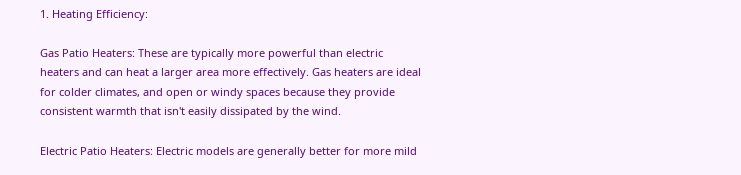1. Heating Efficiency:

Gas Patio Heaters: These are typically more powerful than electric heaters and can heat a larger area more effectively. Gas heaters are ideal for colder climates, and open or windy spaces because they provide consistent warmth that isn't easily dissipated by the wind.

Electric Patio Heaters: Electric models are generally better for more mild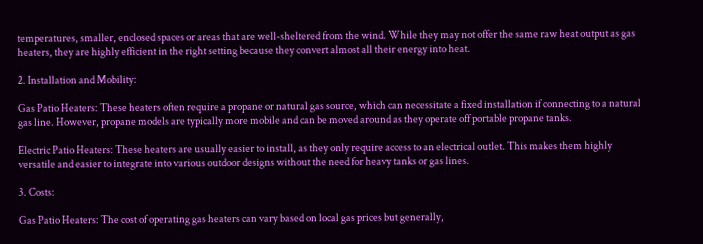temperatures, smaller, enclosed spaces or areas that are well-sheltered from the wind. While they may not offer the same raw heat output as gas heaters, they are highly efficient in the right setting because they convert almost all their energy into heat.

2. Installation and Mobility:

Gas Patio Heaters: These heaters often require a propane or natural gas source, which can necessitate a fixed installation if connecting to a natural gas line. However, propane models are typically more mobile and can be moved around as they operate off portable propane tanks.

Electric Patio Heaters: These heaters are usually easier to install, as they only require access to an electrical outlet. This makes them highly versatile and easier to integrate into various outdoor designs without the need for heavy tanks or gas lines.

3. Costs:

Gas Patio Heaters: The cost of operating gas heaters can vary based on local gas prices but generally,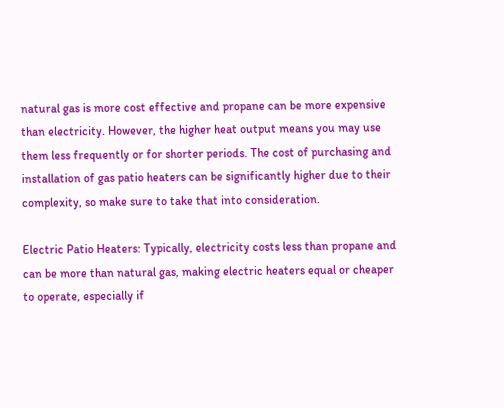natural gas is more cost effective and propane can be more expensive than electricity. However, the higher heat output means you may use them less frequently or for shorter periods. The cost of purchasing and installation of gas patio heaters can be significantly higher due to their complexity, so make sure to take that into consideration.

Electric Patio Heaters: Typically, electricity costs less than propane and can be more than natural gas, making electric heaters equal or cheaper to operate, especially if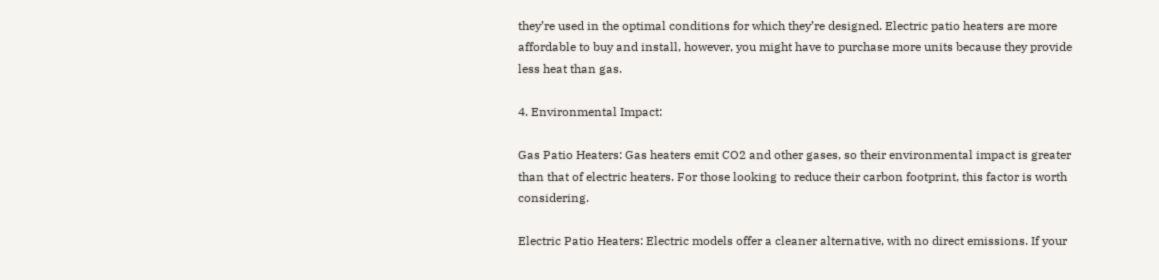they’re used in the optimal conditions for which they’re designed. Electric patio heaters are more affordable to buy and install, however, you might have to purchase more units because they provide less heat than gas.

4. Environmental Impact:

Gas Patio Heaters: Gas heaters emit CO2 and other gases, so their environmental impact is greater than that of electric heaters. For those looking to reduce their carbon footprint, this factor is worth considering.

Electric Patio Heaters: Electric models offer a cleaner alternative, with no direct emissions. If your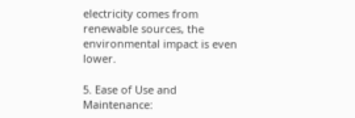electricity comes from renewable sources, the environmental impact is even lower.

5. Ease of Use and Maintenance: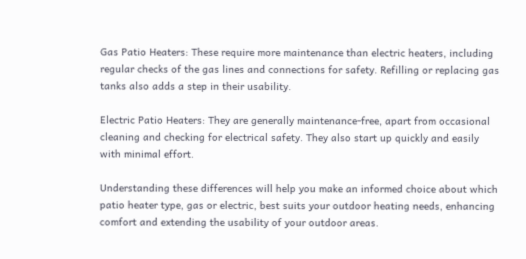Gas Patio Heaters: These require more maintenance than electric heaters, including regular checks of the gas lines and connections for safety. Refilling or replacing gas tanks also adds a step in their usability.

Electric Patio Heaters: They are generally maintenance-free, apart from occasional cleaning and checking for electrical safety. They also start up quickly and easily with minimal effort.

Understanding these differences will help you make an informed choice about which patio heater type, gas or electric, best suits your outdoor heating needs, enhancing comfort and extending the usability of your outdoor areas.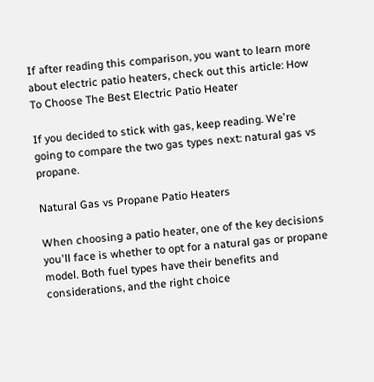If after reading this comparison, you want to learn more about electric patio heaters, check out this article: How To Choose The Best Electric Patio Heater

If you decided to stick with gas, keep reading. We're going to compare the two gas types next: natural gas vs propane.

Natural Gas vs Propane Patio Heaters

When choosing a patio heater, one of the key decisions you'll face is whether to opt for a natural gas or propane model. Both fuel types have their benefits and considerations, and the right choice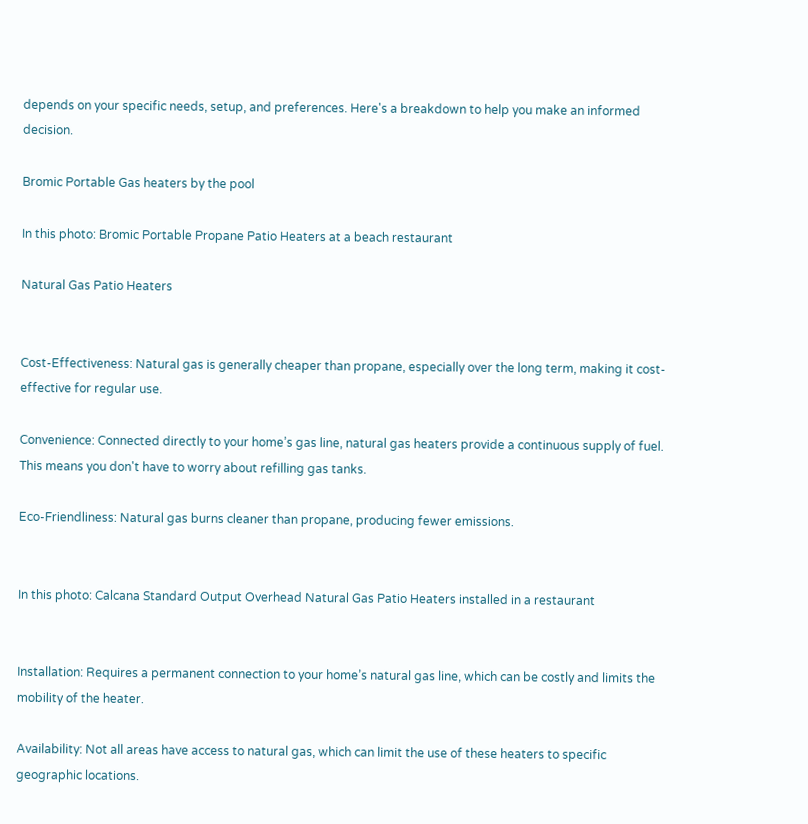depends on your specific needs, setup, and preferences. Here's a breakdown to help you make an informed decision.

Bromic Portable Gas heaters by the pool

In this photo: Bromic Portable Propane Patio Heaters at a beach restaurant

Natural Gas Patio Heaters


Cost-Effectiveness: Natural gas is generally cheaper than propane, especially over the long term, making it cost-effective for regular use.

Convenience: Connected directly to your home’s gas line, natural gas heaters provide a continuous supply of fuel. This means you don't have to worry about refilling gas tanks.

Eco-Friendliness: Natural gas burns cleaner than propane, producing fewer emissions.


In this photo: Calcana Standard Output Overhead Natural Gas Patio Heaters installed in a restaurant


Installation: Requires a permanent connection to your home’s natural gas line, which can be costly and limits the mobility of the heater.

Availability: Not all areas have access to natural gas, which can limit the use of these heaters to specific geographic locations.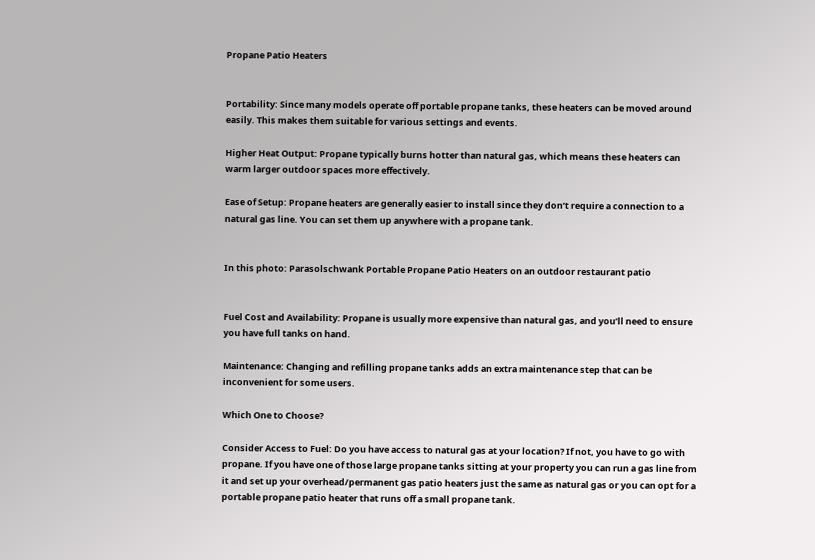Propane Patio Heaters


Portability: Since many models operate off portable propane tanks, these heaters can be moved around easily. This makes them suitable for various settings and events.

Higher Heat Output: Propane typically burns hotter than natural gas, which means these heaters can warm larger outdoor spaces more effectively.

Ease of Setup: Propane heaters are generally easier to install since they don’t require a connection to a natural gas line. You can set them up anywhere with a propane tank.


In this photo: Parasolschwank Portable Propane Patio Heaters on an outdoor restaurant patio


Fuel Cost and Availability: Propane is usually more expensive than natural gas, and you’ll need to ensure you have full tanks on hand.

Maintenance: Changing and refilling propane tanks adds an extra maintenance step that can be inconvenient for some users.

Which One to Choose?

Consider Access to Fuel: Do you have access to natural gas at your location? If not, you have to go with propane. If you have one of those large propane tanks sitting at your property you can run a gas line from it and set up your overhead/permanent gas patio heaters just the same as natural gas or you can opt for a portable propane patio heater that runs off a small propane tank.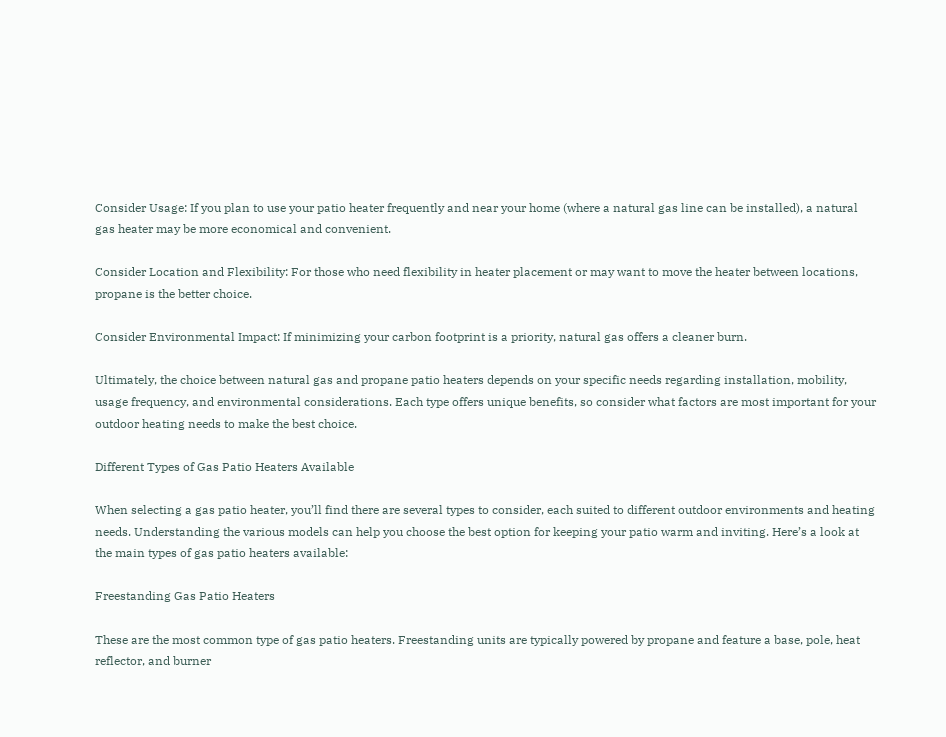Consider Usage: If you plan to use your patio heater frequently and near your home (where a natural gas line can be installed), a natural gas heater may be more economical and convenient.

Consider Location and Flexibility: For those who need flexibility in heater placement or may want to move the heater between locations, propane is the better choice.

Consider Environmental Impact: If minimizing your carbon footprint is a priority, natural gas offers a cleaner burn.

Ultimately, the choice between natural gas and propane patio heaters depends on your specific needs regarding installation, mobility, usage frequency, and environmental considerations. Each type offers unique benefits, so consider what factors are most important for your outdoor heating needs to make the best choice.

Different Types of Gas Patio Heaters Available

When selecting a gas patio heater, you’ll find there are several types to consider, each suited to different outdoor environments and heating needs. Understanding the various models can help you choose the best option for keeping your patio warm and inviting. Here’s a look at the main types of gas patio heaters available:

Freestanding Gas Patio Heaters

These are the most common type of gas patio heaters. Freestanding units are typically powered by propane and feature a base, pole, heat reflector, and burner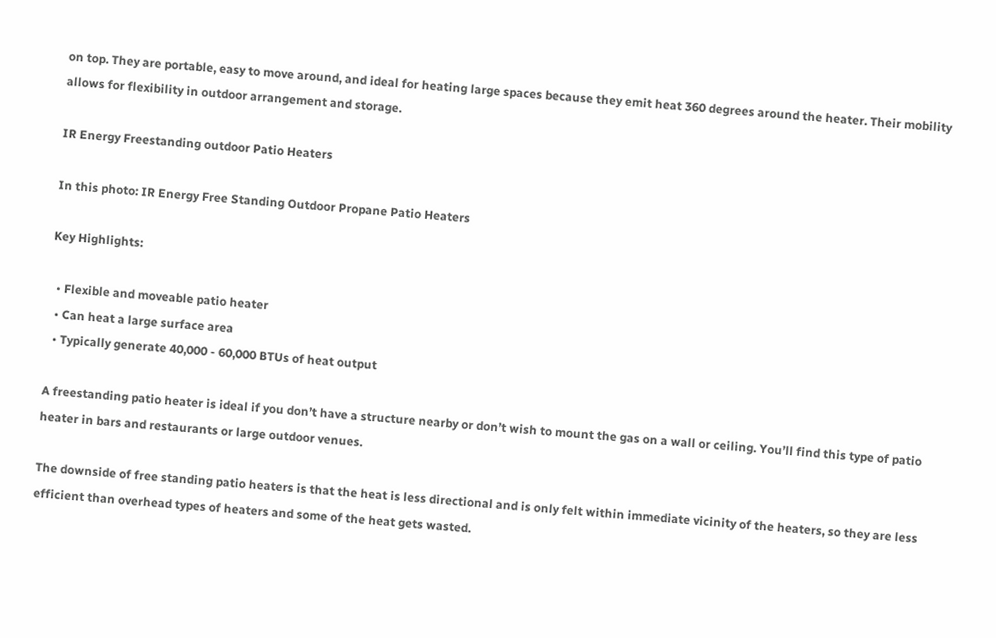on top. They are portable, easy to move around, and ideal for heating large spaces because they emit heat 360 degrees around the heater. Their mobility allows for flexibility in outdoor arrangement and storage.

IR Energy Freestanding outdoor Patio Heaters

In this photo: IR Energy Free Standing Outdoor Propane Patio Heaters

Key Highlights:

  • Flexible and moveable patio heater
  • Can heat a large surface area
  • Typically generate 40,000 - 60,000 BTUs of heat output

A freestanding patio heater is ideal if you don’t have a structure nearby or don’t wish to mount the gas on a wall or ceiling. You’ll find this type of patio heater in bars and restaurants or large outdoor venues.

The downside of free standing patio heaters is that the heat is less directional and is only felt within immediate vicinity of the heaters, so they are less efficient than overhead types of heaters and some of the heat gets wasted.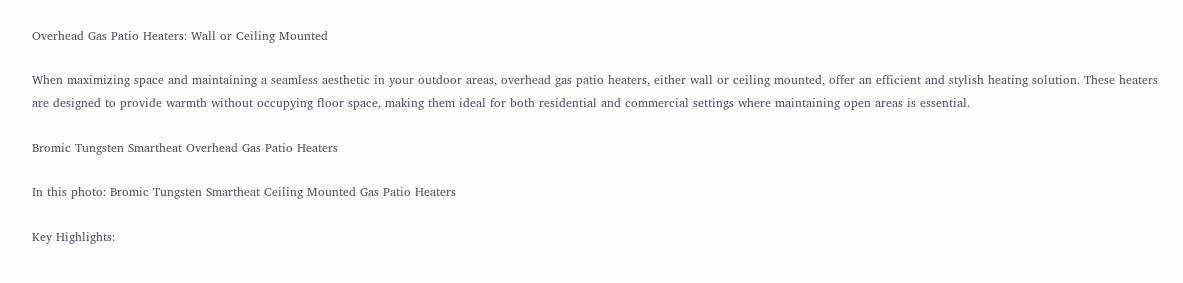Overhead Gas Patio Heaters: Wall or Ceiling Mounted

When maximizing space and maintaining a seamless aesthetic in your outdoor areas, overhead gas patio heaters, either wall or ceiling mounted, offer an efficient and stylish heating solution. These heaters are designed to provide warmth without occupying floor space, making them ideal for both residential and commercial settings where maintaining open areas is essential.

Bromic Tungsten Smartheat Overhead Gas Patio Heaters

In this photo: Bromic Tungsten Smartheat Ceiling Mounted Gas Patio Heaters

Key Highlights: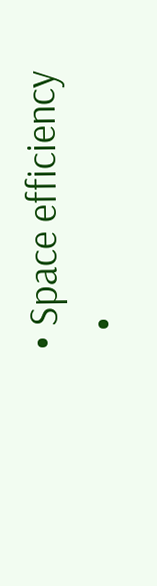• Space efficiency
  •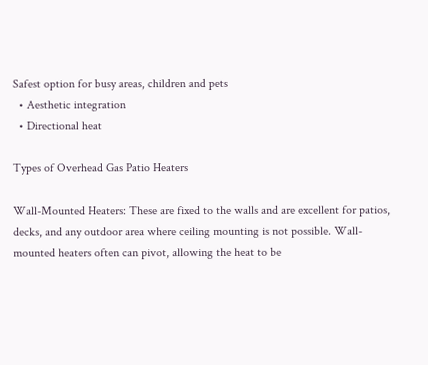Safest option for busy areas, children and pets
  • Aesthetic integration
  • Directional heat

Types of Overhead Gas Patio Heaters

Wall-Mounted Heaters: These are fixed to the walls and are excellent for patios, decks, and any outdoor area where ceiling mounting is not possible. Wall-mounted heaters often can pivot, allowing the heat to be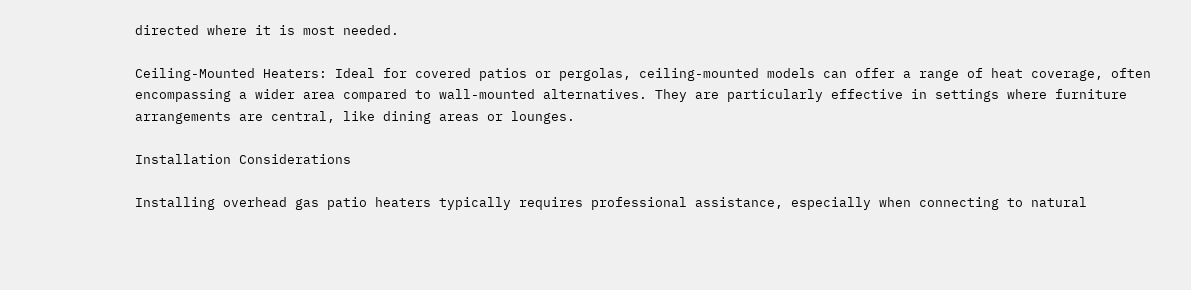directed where it is most needed.

Ceiling-Mounted Heaters: Ideal for covered patios or pergolas, ceiling-mounted models can offer a range of heat coverage, often encompassing a wider area compared to wall-mounted alternatives. They are particularly effective in settings where furniture arrangements are central, like dining areas or lounges.

Installation Considerations

Installing overhead gas patio heaters typically requires professional assistance, especially when connecting to natural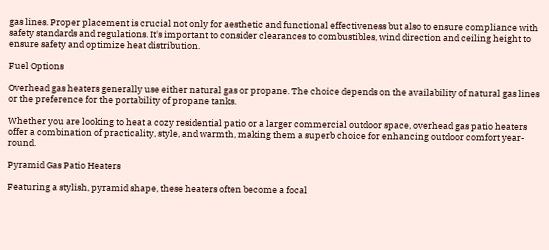gas lines. Proper placement is crucial not only for aesthetic and functional effectiveness but also to ensure compliance with safety standards and regulations. It's important to consider clearances to combustibles, wind direction and ceiling height to ensure safety and optimize heat distribution.

Fuel Options

Overhead gas heaters generally use either natural gas or propane. The choice depends on the availability of natural gas lines or the preference for the portability of propane tanks.

Whether you are looking to heat a cozy residential patio or a larger commercial outdoor space, overhead gas patio heaters offer a combination of practicality, style, and warmth, making them a superb choice for enhancing outdoor comfort year-round.

Pyramid Gas Patio Heaters

Featuring a stylish, pyramid shape, these heaters often become a focal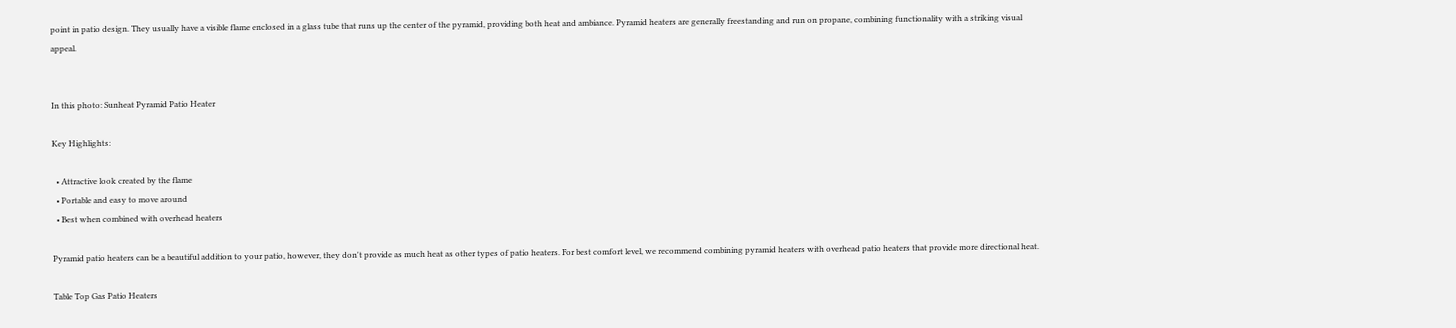point in patio design. They usually have a visible flame enclosed in a glass tube that runs up the center of the pyramid, providing both heat and ambiance. Pyramid heaters are generally freestanding and run on propane, combining functionality with a striking visual appeal.


In this photo: Sunheat Pyramid Patio Heater

Key Highlights:

  • Attractive look created by the flame
  • Portable and easy to move around
  • Best when combined with overhead heaters

Pyramid patio heaters can be a beautiful addition to your patio, however, they don't provide as much heat as other types of patio heaters. For best comfort level, we recommend combining pyramid heaters with overhead patio heaters that provide more directional heat.

Table Top Gas Patio Heaters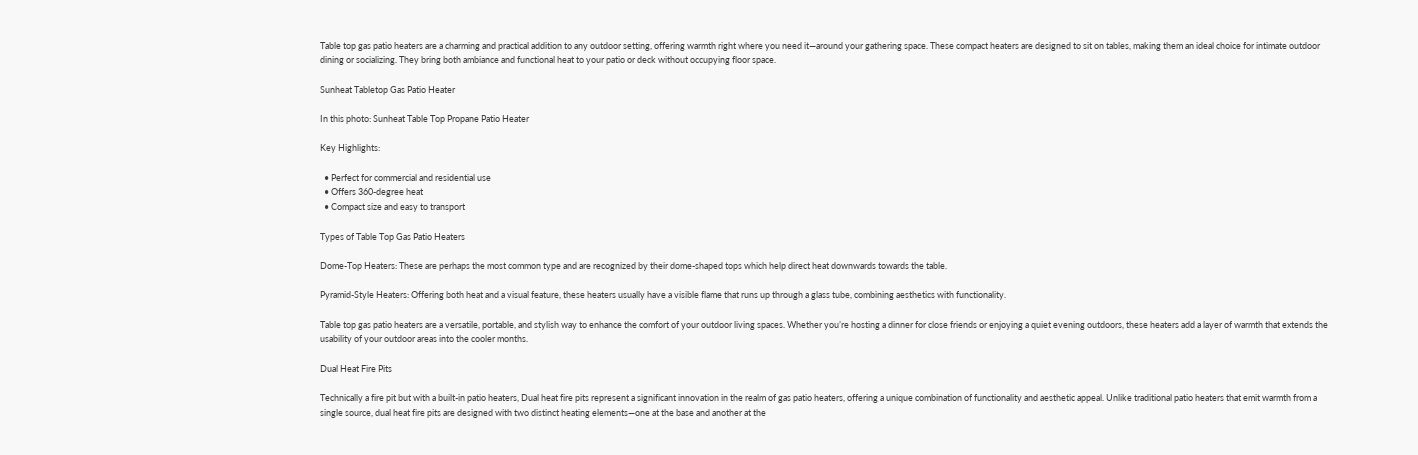Table top gas patio heaters are a charming and practical addition to any outdoor setting, offering warmth right where you need it—around your gathering space. These compact heaters are designed to sit on tables, making them an ideal choice for intimate outdoor dining or socializing. They bring both ambiance and functional heat to your patio or deck without occupying floor space.

Sunheat Tabletop Gas Patio Heater

In this photo: Sunheat Table Top Propane Patio Heater

Key Highlights:

  • Perfect for commercial and residential use
  • Offers 360-degree heat
  • Compact size and easy to transport

Types of Table Top Gas Patio Heaters

Dome-Top Heaters: These are perhaps the most common type and are recognized by their dome-shaped tops which help direct heat downwards towards the table.

Pyramid-Style Heaters: Offering both heat and a visual feature, these heaters usually have a visible flame that runs up through a glass tube, combining aesthetics with functionality.

Table top gas patio heaters are a versatile, portable, and stylish way to enhance the comfort of your outdoor living spaces. Whether you’re hosting a dinner for close friends or enjoying a quiet evening outdoors, these heaters add a layer of warmth that extends the usability of your outdoor areas into the cooler months.

Dual Heat Fire Pits

Technically a fire pit but with a built-in patio heaters, Dual heat fire pits represent a significant innovation in the realm of gas patio heaters, offering a unique combination of functionality and aesthetic appeal. Unlike traditional patio heaters that emit warmth from a single source, dual heat fire pits are designed with two distinct heating elements—one at the base and another at the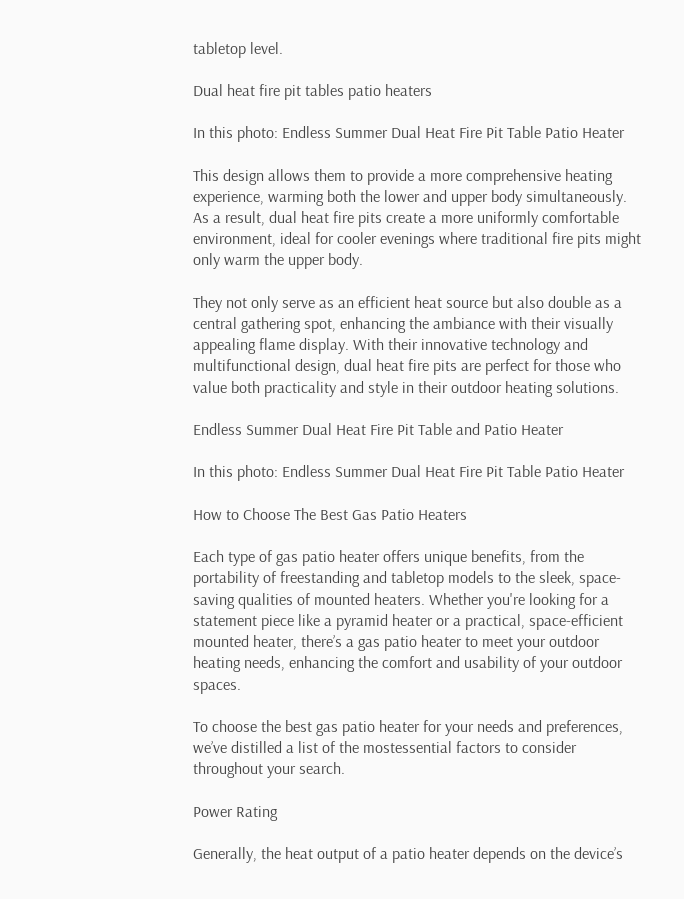tabletop level.

Dual heat fire pit tables patio heaters

In this photo: Endless Summer Dual Heat Fire Pit Table Patio Heater

This design allows them to provide a more comprehensive heating experience, warming both the lower and upper body simultaneously. As a result, dual heat fire pits create a more uniformly comfortable environment, ideal for cooler evenings where traditional fire pits might only warm the upper body.

They not only serve as an efficient heat source but also double as a central gathering spot, enhancing the ambiance with their visually appealing flame display. With their innovative technology and multifunctional design, dual heat fire pits are perfect for those who value both practicality and style in their outdoor heating solutions.

Endless Summer Dual Heat Fire Pit Table and Patio Heater

In this photo: Endless Summer Dual Heat Fire Pit Table Patio Heater

How to Choose The Best Gas Patio Heaters

Each type of gas patio heater offers unique benefits, from the portability of freestanding and tabletop models to the sleek, space-saving qualities of mounted heaters. Whether you're looking for a statement piece like a pyramid heater or a practical, space-efficient mounted heater, there’s a gas patio heater to meet your outdoor heating needs, enhancing the comfort and usability of your outdoor spaces.

To choose the best gas patio heater for your needs and preferences, we’ve distilled a list of the mostessential factors to consider throughout your search.

Power Rating

Generally, the heat output of a patio heater depends on the device’s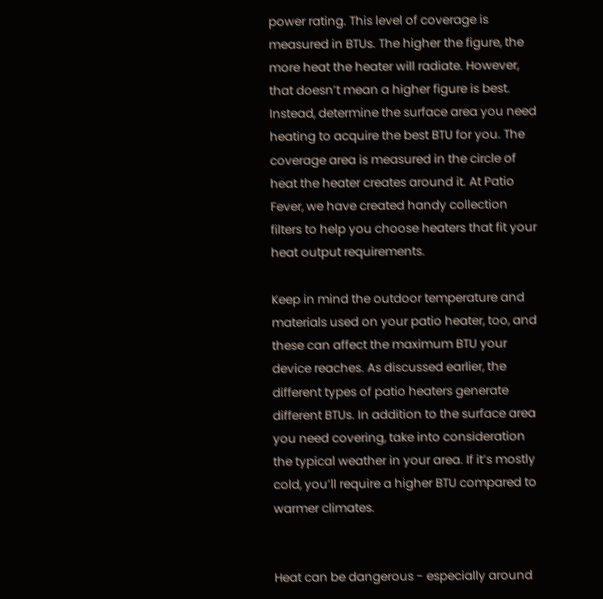power rating. This level of coverage is measured in BTUs. The higher the figure, the more heat the heater will radiate. However, that doesn’t mean a higher figure is best. Instead, determine the surface area you need heating to acquire the best BTU for you. The coverage area is measured in the circle of heat the heater creates around it. At Patio Fever, we have created handy collection filters to help you choose heaters that fit your heat output requirements.

Keep in mind the outdoor temperature and materials used on your patio heater, too, and these can affect the maximum BTU your device reaches. As discussed earlier, the different types of patio heaters generate different BTUs. In addition to the surface area you need covering, take into consideration the typical weather in your area. If it’s mostly cold, you’ll require a higher BTU compared to warmer climates.


Heat can be dangerous - especially around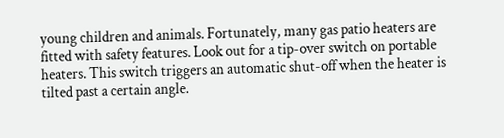young children and animals. Fortunately, many gas patio heaters are fitted with safety features. Look out for a tip-over switch on portable heaters. This switch triggers an automatic shut-off when the heater is tilted past a certain angle.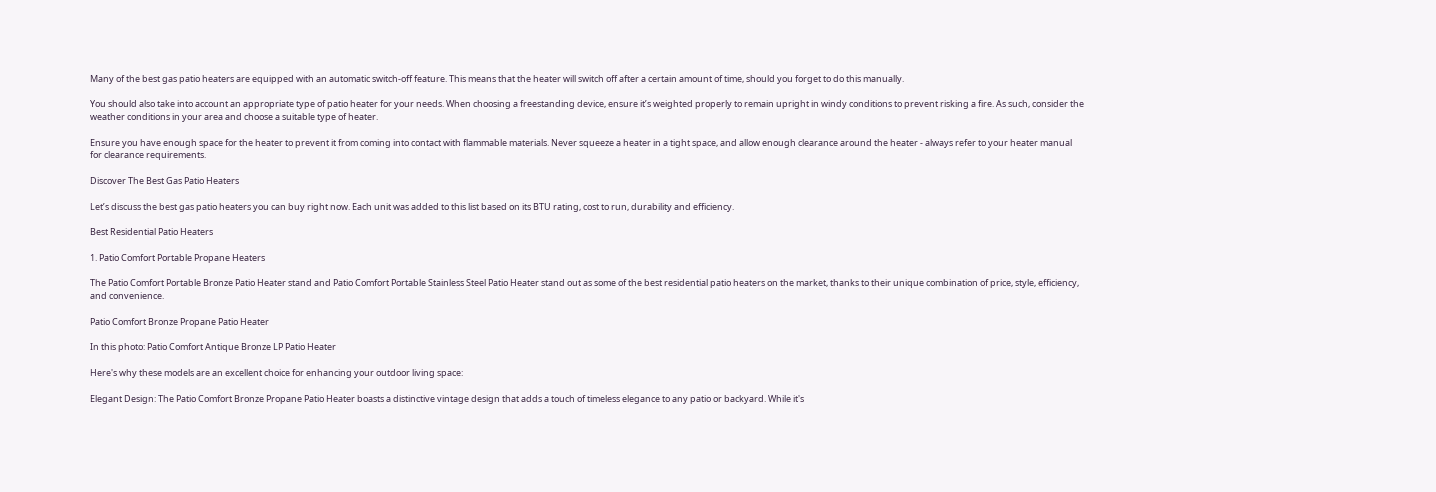Many of the best gas patio heaters are equipped with an automatic switch-off feature. This means that the heater will switch off after a certain amount of time, should you forget to do this manually.

You should also take into account an appropriate type of patio heater for your needs. When choosing a freestanding device, ensure it’s weighted properly to remain upright in windy conditions to prevent risking a fire. As such, consider the weather conditions in your area and choose a suitable type of heater.

Ensure you have enough space for the heater to prevent it from coming into contact with flammable materials. Never squeeze a heater in a tight space, and allow enough clearance around the heater - always refer to your heater manual for clearance requirements.

Discover The Best Gas Patio Heaters

Let’s discuss the best gas patio heaters you can buy right now. Each unit was added to this list based on its BTU rating, cost to run, durability and efficiency.

Best Residential Patio Heaters

1. Patio Comfort Portable Propane Heaters

The Patio Comfort Portable Bronze Patio Heater stand and Patio Comfort Portable Stainless Steel Patio Heater stand out as some of the best residential patio heaters on the market, thanks to their unique combination of price, style, efficiency, and convenience.

Patio Comfort Bronze Propane Patio Heater

In this photo: Patio Comfort Antique Bronze LP Patio Heater

Here's why these models are an excellent choice for enhancing your outdoor living space:

Elegant Design: The Patio Comfort Bronze Propane Patio Heater boasts a distinctive vintage design that adds a touch of timeless elegance to any patio or backyard. While it's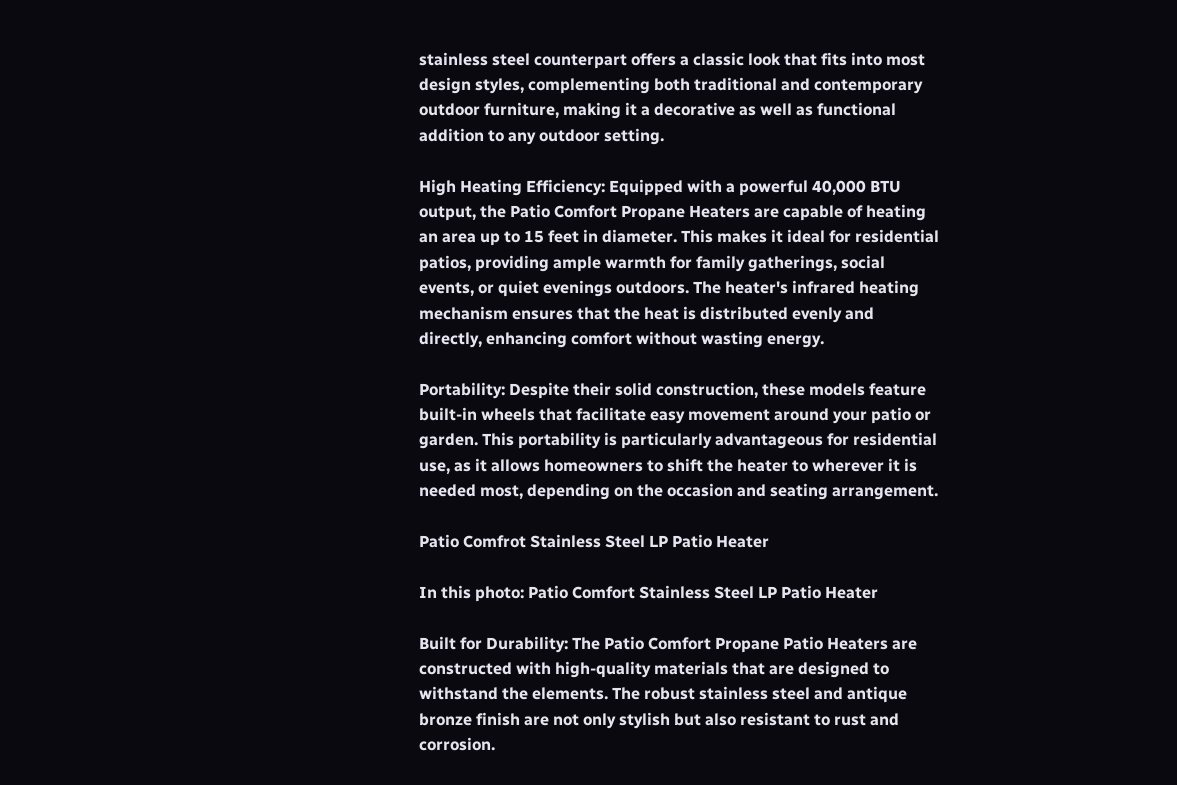stainless steel counterpart offers a classic look that fits into most design styles, complementing both traditional and contemporary outdoor furniture, making it a decorative as well as functional addition to any outdoor setting.

High Heating Efficiency: Equipped with a powerful 40,000 BTU output, the Patio Comfort Propane Heaters are capable of heating an area up to 15 feet in diameter. This makes it ideal for residential patios, providing ample warmth for family gatherings, social events, or quiet evenings outdoors. The heater's infrared heating mechanism ensures that the heat is distributed evenly and directly, enhancing comfort without wasting energy.

Portability: Despite their solid construction, these models feature built-in wheels that facilitate easy movement around your patio or garden. This portability is particularly advantageous for residential use, as it allows homeowners to shift the heater to wherever it is needed most, depending on the occasion and seating arrangement.

Patio Comfrot Stainless Steel LP Patio Heater

In this photo: Patio Comfort Stainless Steel LP Patio Heater

Built for Durability: The Patio Comfort Propane Patio Heaters are constructed with high-quality materials that are designed to withstand the elements. The robust stainless steel and antique bronze finish are not only stylish but also resistant to rust and corrosion.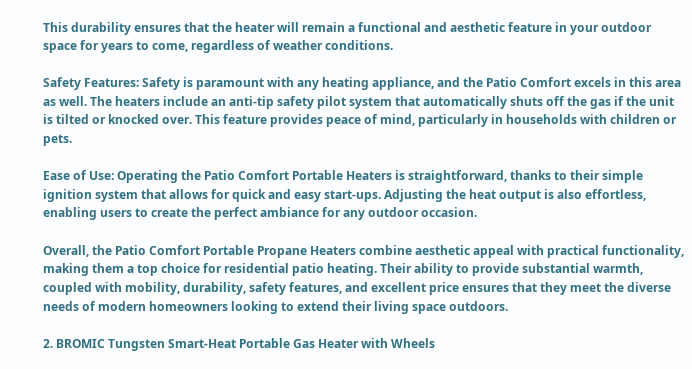This durability ensures that the heater will remain a functional and aesthetic feature in your outdoor space for years to come, regardless of weather conditions.

Safety Features: Safety is paramount with any heating appliance, and the Patio Comfort excels in this area as well. The heaters include an anti-tip safety pilot system that automatically shuts off the gas if the unit is tilted or knocked over. This feature provides peace of mind, particularly in households with children or pets.

Ease of Use: Operating the Patio Comfort Portable Heaters is straightforward, thanks to their simple ignition system that allows for quick and easy start-ups. Adjusting the heat output is also effortless, enabling users to create the perfect ambiance for any outdoor occasion.

Overall, the Patio Comfort Portable Propane Heaters combine aesthetic appeal with practical functionality, making them a top choice for residential patio heating. Their ability to provide substantial warmth, coupled with mobility, durability, safety features, and excellent price ensures that they meet the diverse needs of modern homeowners looking to extend their living space outdoors.

2. BROMIC Tungsten Smart-Heat Portable Gas Heater with Wheels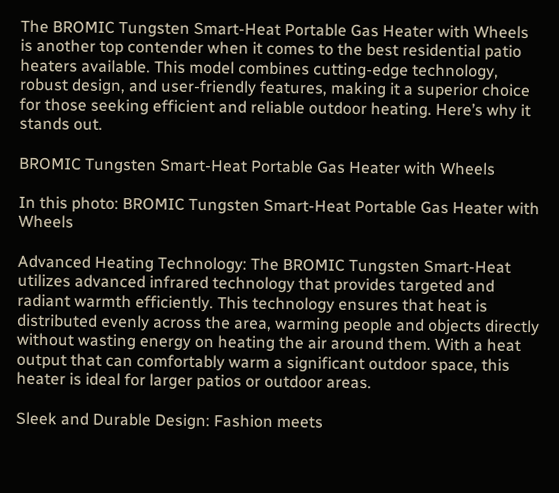The BROMIC Tungsten Smart-Heat Portable Gas Heater with Wheels is another top contender when it comes to the best residential patio heaters available. This model combines cutting-edge technology, robust design, and user-friendly features, making it a superior choice for those seeking efficient and reliable outdoor heating. Here’s why it stands out.

BROMIC Tungsten Smart-Heat Portable Gas Heater with Wheels

In this photo: BROMIC Tungsten Smart-Heat Portable Gas Heater with Wheels

Advanced Heating Technology: The BROMIC Tungsten Smart-Heat utilizes advanced infrared technology that provides targeted and radiant warmth efficiently. This technology ensures that heat is distributed evenly across the area, warming people and objects directly without wasting energy on heating the air around them. With a heat output that can comfortably warm a significant outdoor space, this heater is ideal for larger patios or outdoor areas.

Sleek and Durable Design: Fashion meets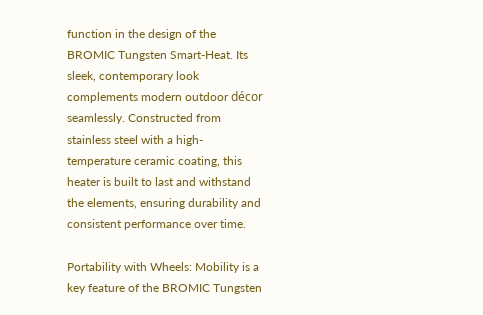function in the design of the BROMIC Tungsten Smart-Heat. Its sleek, contemporary look complements modern outdoor décor seamlessly. Constructed from stainless steel with a high-temperature ceramic coating, this heater is built to last and withstand the elements, ensuring durability and consistent performance over time.

Portability with Wheels: Mobility is a key feature of the BROMIC Tungsten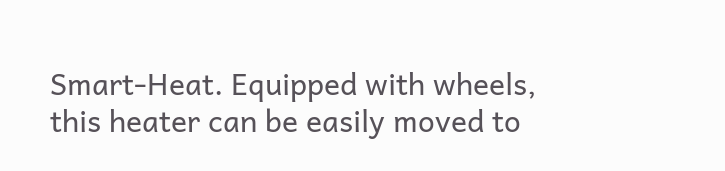Smart-Heat. Equipped with wheels, this heater can be easily moved to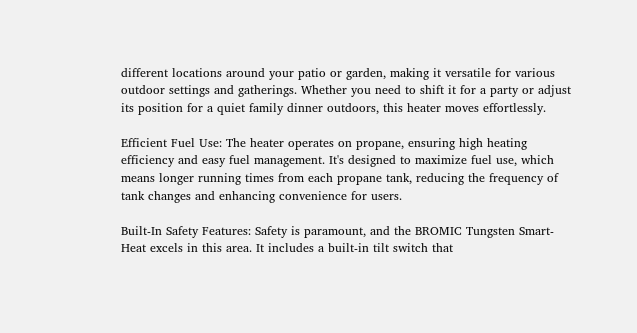different locations around your patio or garden, making it versatile for various outdoor settings and gatherings. Whether you need to shift it for a party or adjust its position for a quiet family dinner outdoors, this heater moves effortlessly.

Efficient Fuel Use: The heater operates on propane, ensuring high heating efficiency and easy fuel management. It's designed to maximize fuel use, which means longer running times from each propane tank, reducing the frequency of tank changes and enhancing convenience for users.

Built-In Safety Features: Safety is paramount, and the BROMIC Tungsten Smart-Heat excels in this area. It includes a built-in tilt switch that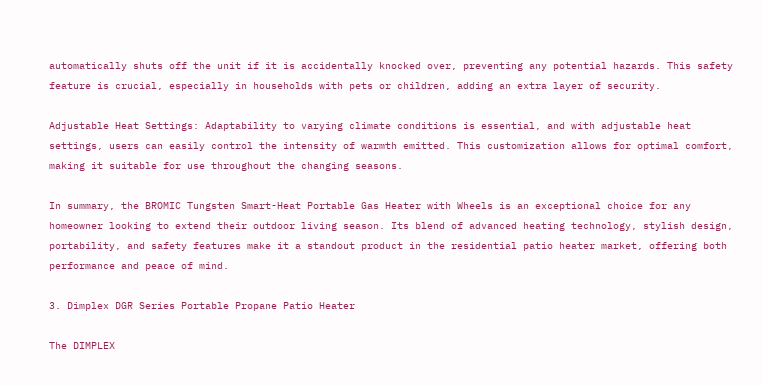automatically shuts off the unit if it is accidentally knocked over, preventing any potential hazards. This safety feature is crucial, especially in households with pets or children, adding an extra layer of security.

Adjustable Heat Settings: Adaptability to varying climate conditions is essential, and with adjustable heat settings, users can easily control the intensity of warmth emitted. This customization allows for optimal comfort, making it suitable for use throughout the changing seasons.

In summary, the BROMIC Tungsten Smart-Heat Portable Gas Heater with Wheels is an exceptional choice for any homeowner looking to extend their outdoor living season. Its blend of advanced heating technology, stylish design, portability, and safety features make it a standout product in the residential patio heater market, offering both performance and peace of mind.

3. Dimplex DGR Series Portable Propane Patio Heater

The DIMPLEX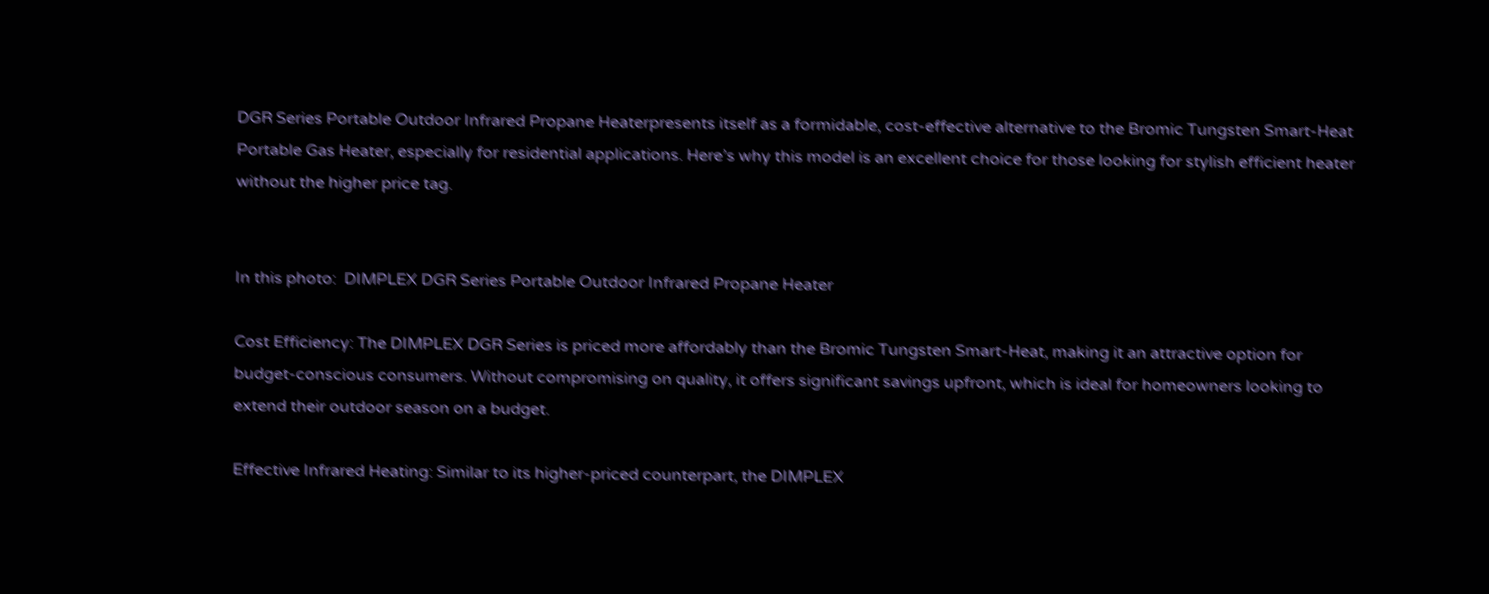DGR Series Portable Outdoor Infrared Propane Heaterpresents itself as a formidable, cost-effective alternative to the Bromic Tungsten Smart-Heat Portable Gas Heater, especially for residential applications. Here’s why this model is an excellent choice for those looking for stylish efficient heater without the higher price tag.


In this photo:  DIMPLEX DGR Series Portable Outdoor Infrared Propane Heater

Cost Efficiency: The DIMPLEX DGR Series is priced more affordably than the Bromic Tungsten Smart-Heat, making it an attractive option for budget-conscious consumers. Without compromising on quality, it offers significant savings upfront, which is ideal for homeowners looking to extend their outdoor season on a budget.

Effective Infrared Heating: Similar to its higher-priced counterpart, the DIMPLEX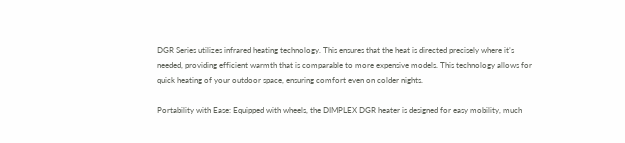DGR Series utilizes infrared heating technology. This ensures that the heat is directed precisely where it’s needed, providing efficient warmth that is comparable to more expensive models. This technology allows for quick heating of your outdoor space, ensuring comfort even on colder nights.

Portability with Ease: Equipped with wheels, the DIMPLEX DGR heater is designed for easy mobility, much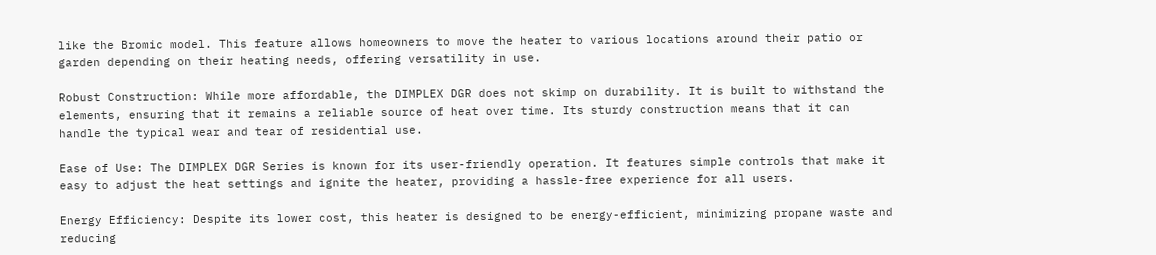like the Bromic model. This feature allows homeowners to move the heater to various locations around their patio or garden depending on their heating needs, offering versatility in use.

Robust Construction: While more affordable, the DIMPLEX DGR does not skimp on durability. It is built to withstand the elements, ensuring that it remains a reliable source of heat over time. Its sturdy construction means that it can handle the typical wear and tear of residential use.

Ease of Use: The DIMPLEX DGR Series is known for its user-friendly operation. It features simple controls that make it easy to adjust the heat settings and ignite the heater, providing a hassle-free experience for all users.

Energy Efficiency: Despite its lower cost, this heater is designed to be energy-efficient, minimizing propane waste and reducing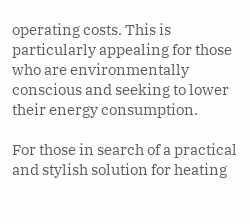operating costs. This is particularly appealing for those who are environmentally conscious and seeking to lower their energy consumption.

For those in search of a practical and stylish solution for heating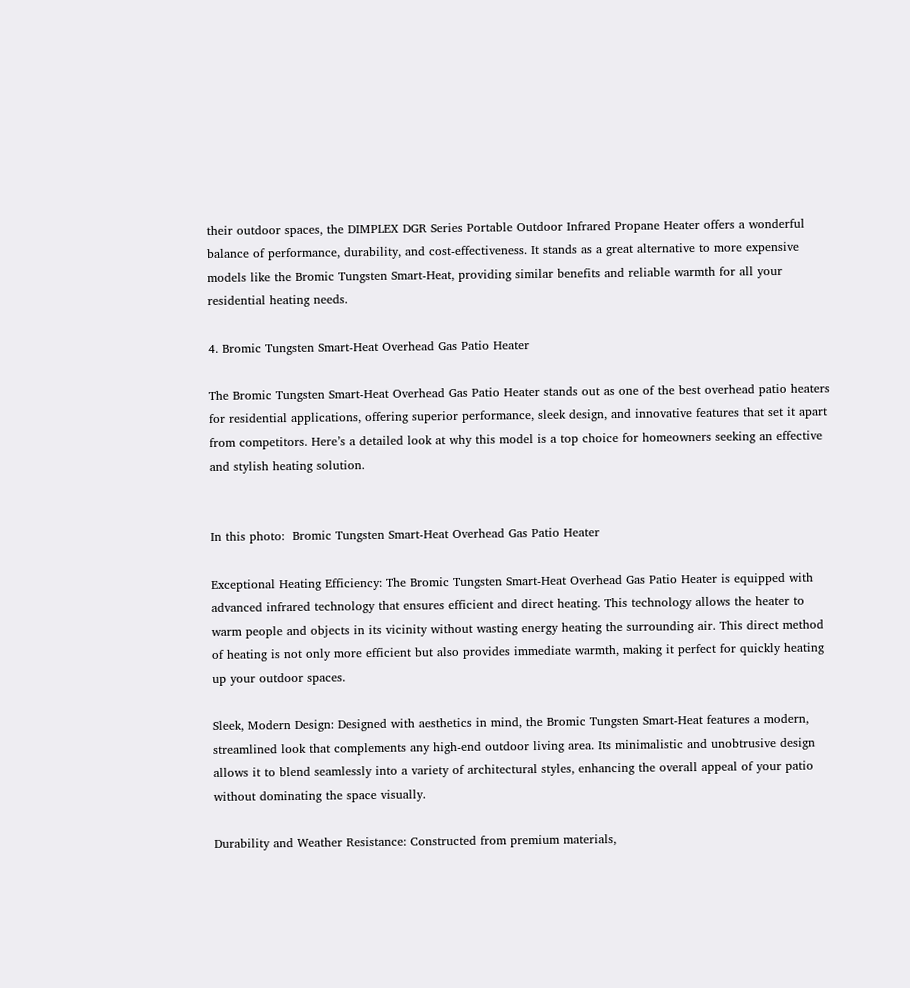their outdoor spaces, the DIMPLEX DGR Series Portable Outdoor Infrared Propane Heater offers a wonderful balance of performance, durability, and cost-effectiveness. It stands as a great alternative to more expensive models like the Bromic Tungsten Smart-Heat, providing similar benefits and reliable warmth for all your residential heating needs.

4. Bromic Tungsten Smart-Heat Overhead Gas Patio Heater

The Bromic Tungsten Smart-Heat Overhead Gas Patio Heater stands out as one of the best overhead patio heaters for residential applications, offering superior performance, sleek design, and innovative features that set it apart from competitors. Here’s a detailed look at why this model is a top choice for homeowners seeking an effective and stylish heating solution.


In this photo:  Bromic Tungsten Smart-Heat Overhead Gas Patio Heater

Exceptional Heating Efficiency: The Bromic Tungsten Smart-Heat Overhead Gas Patio Heater is equipped with advanced infrared technology that ensures efficient and direct heating. This technology allows the heater to warm people and objects in its vicinity without wasting energy heating the surrounding air. This direct method of heating is not only more efficient but also provides immediate warmth, making it perfect for quickly heating up your outdoor spaces.

Sleek, Modern Design: Designed with aesthetics in mind, the Bromic Tungsten Smart-Heat features a modern, streamlined look that complements any high-end outdoor living area. Its minimalistic and unobtrusive design allows it to blend seamlessly into a variety of architectural styles, enhancing the overall appeal of your patio without dominating the space visually.

Durability and Weather Resistance: Constructed from premium materials,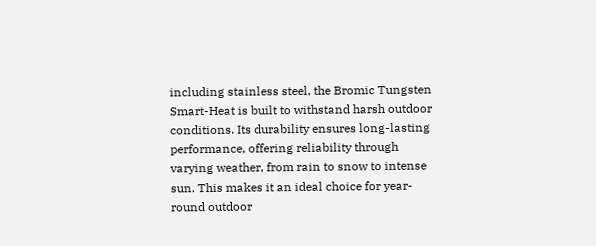including stainless steel, the Bromic Tungsten Smart-Heat is built to withstand harsh outdoor conditions. Its durability ensures long-lasting performance, offering reliability through varying weather, from rain to snow to intense sun. This makes it an ideal choice for year-round outdoor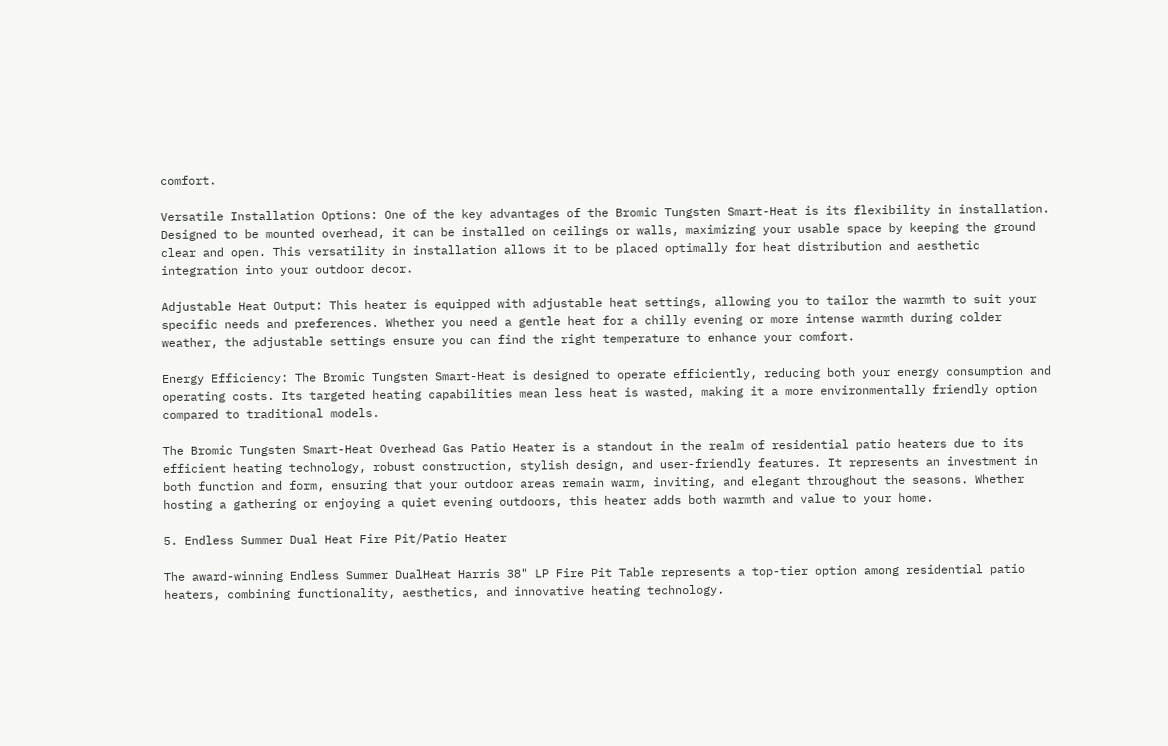comfort.

Versatile Installation Options: One of the key advantages of the Bromic Tungsten Smart-Heat is its flexibility in installation. Designed to be mounted overhead, it can be installed on ceilings or walls, maximizing your usable space by keeping the ground clear and open. This versatility in installation allows it to be placed optimally for heat distribution and aesthetic integration into your outdoor decor.

Adjustable Heat Output: This heater is equipped with adjustable heat settings, allowing you to tailor the warmth to suit your specific needs and preferences. Whether you need a gentle heat for a chilly evening or more intense warmth during colder weather, the adjustable settings ensure you can find the right temperature to enhance your comfort.

Energy Efficiency: The Bromic Tungsten Smart-Heat is designed to operate efficiently, reducing both your energy consumption and operating costs. Its targeted heating capabilities mean less heat is wasted, making it a more environmentally friendly option compared to traditional models.

The Bromic Tungsten Smart-Heat Overhead Gas Patio Heater is a standout in the realm of residential patio heaters due to its efficient heating technology, robust construction, stylish design, and user-friendly features. It represents an investment in both function and form, ensuring that your outdoor areas remain warm, inviting, and elegant throughout the seasons. Whether hosting a gathering or enjoying a quiet evening outdoors, this heater adds both warmth and value to your home.

5. Endless Summer Dual Heat Fire Pit/Patio Heater

The award-winning Endless Summer DualHeat Harris 38" LP Fire Pit Table represents a top-tier option among residential patio heaters, combining functionality, aesthetics, and innovative heating technology.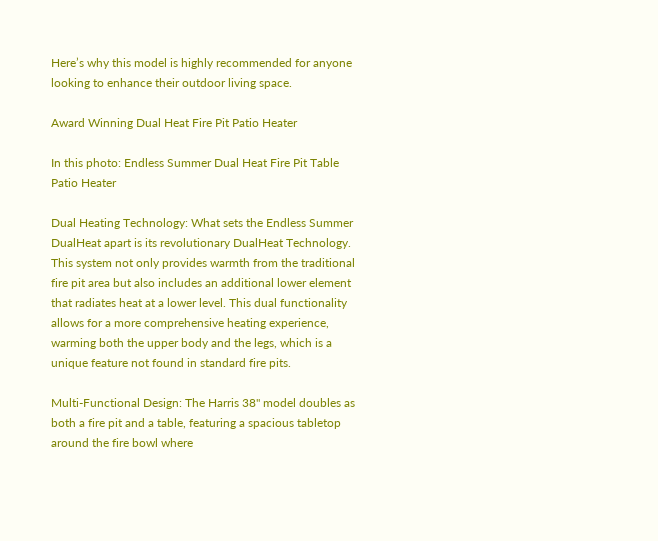Here’s why this model is highly recommended for anyone looking to enhance their outdoor living space.

Award Winning Dual Heat Fire Pit Patio Heater

In this photo: Endless Summer Dual Heat Fire Pit Table Patio Heater

Dual Heating Technology: What sets the Endless Summer DualHeat apart is its revolutionary DualHeat Technology. This system not only provides warmth from the traditional fire pit area but also includes an additional lower element that radiates heat at a lower level. This dual functionality allows for a more comprehensive heating experience, warming both the upper body and the legs, which is a unique feature not found in standard fire pits.

Multi-Functional Design: The Harris 38" model doubles as both a fire pit and a table, featuring a spacious tabletop around the fire bowl where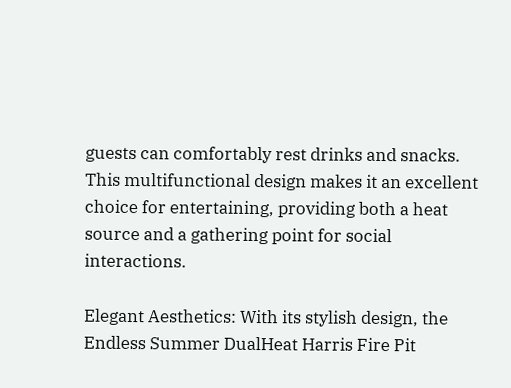guests can comfortably rest drinks and snacks. This multifunctional design makes it an excellent choice for entertaining, providing both a heat source and a gathering point for social interactions.

Elegant Aesthetics: With its stylish design, the Endless Summer DualHeat Harris Fire Pit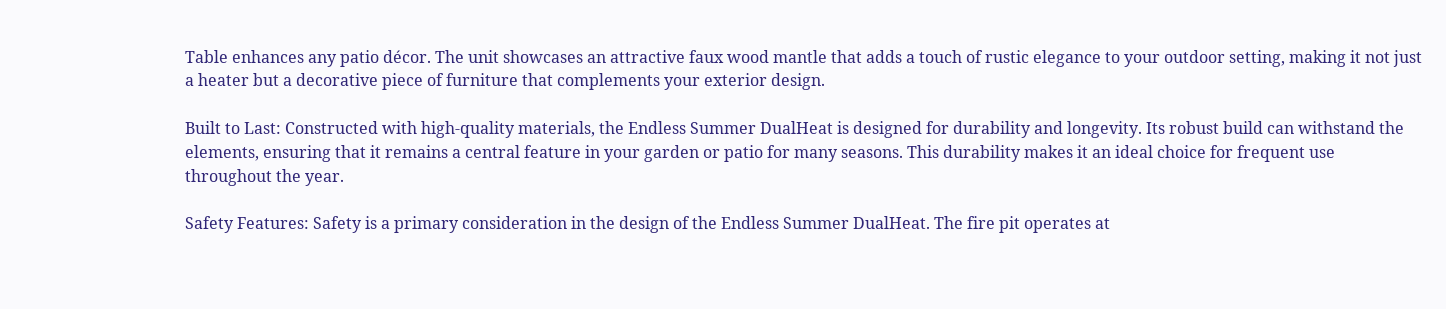Table enhances any patio décor. The unit showcases an attractive faux wood mantle that adds a touch of rustic elegance to your outdoor setting, making it not just a heater but a decorative piece of furniture that complements your exterior design.

Built to Last: Constructed with high-quality materials, the Endless Summer DualHeat is designed for durability and longevity. Its robust build can withstand the elements, ensuring that it remains a central feature in your garden or patio for many seasons. This durability makes it an ideal choice for frequent use throughout the year.

Safety Features: Safety is a primary consideration in the design of the Endless Summer DualHeat. The fire pit operates at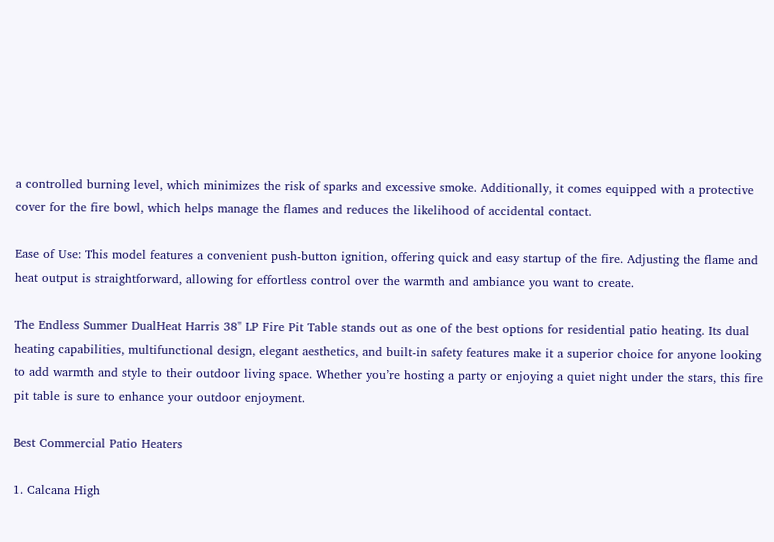a controlled burning level, which minimizes the risk of sparks and excessive smoke. Additionally, it comes equipped with a protective cover for the fire bowl, which helps manage the flames and reduces the likelihood of accidental contact.

Ease of Use: This model features a convenient push-button ignition, offering quick and easy startup of the fire. Adjusting the flame and heat output is straightforward, allowing for effortless control over the warmth and ambiance you want to create.

The Endless Summer DualHeat Harris 38" LP Fire Pit Table stands out as one of the best options for residential patio heating. Its dual heating capabilities, multifunctional design, elegant aesthetics, and built-in safety features make it a superior choice for anyone looking to add warmth and style to their outdoor living space. Whether you’re hosting a party or enjoying a quiet night under the stars, this fire pit table is sure to enhance your outdoor enjoyment.

Best Commercial Patio Heaters

1. Calcana High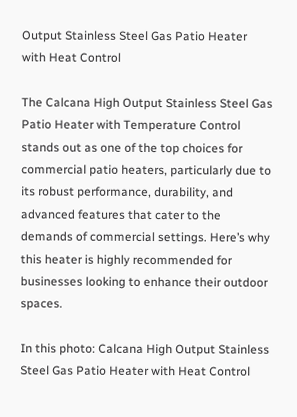Output Stainless Steel Gas Patio Heater with Heat Control

The Calcana High Output Stainless Steel Gas Patio Heater with Temperature Control stands out as one of the top choices for commercial patio heaters, particularly due to its robust performance, durability, and advanced features that cater to the demands of commercial settings. Here’s why this heater is highly recommended for businesses looking to enhance their outdoor spaces.

In this photo: Calcana High Output Stainless Steel Gas Patio Heater with Heat Control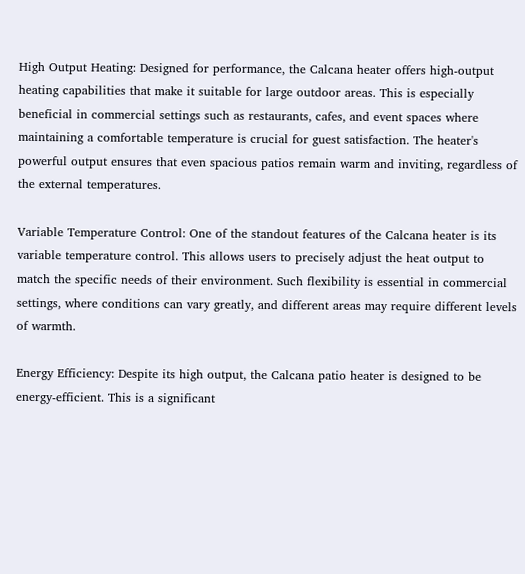High Output Heating: Designed for performance, the Calcana heater offers high-output heating capabilities that make it suitable for large outdoor areas. This is especially beneficial in commercial settings such as restaurants, cafes, and event spaces where maintaining a comfortable temperature is crucial for guest satisfaction. The heater's powerful output ensures that even spacious patios remain warm and inviting, regardless of the external temperatures.

Variable Temperature Control: One of the standout features of the Calcana heater is its variable temperature control. This allows users to precisely adjust the heat output to match the specific needs of their environment. Such flexibility is essential in commercial settings, where conditions can vary greatly, and different areas may require different levels of warmth.

Energy Efficiency: Despite its high output, the Calcana patio heater is designed to be energy-efficient. This is a significant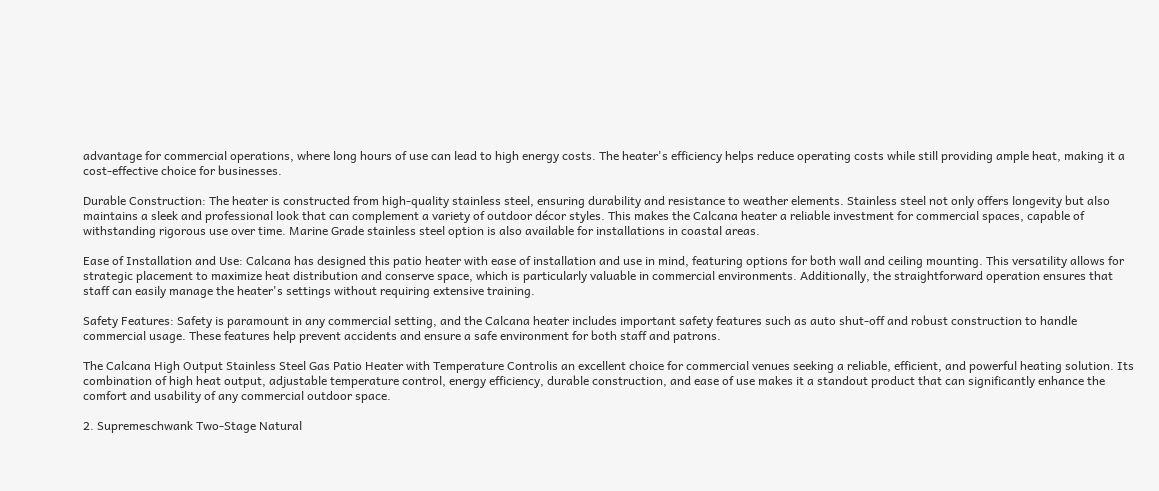advantage for commercial operations, where long hours of use can lead to high energy costs. The heater's efficiency helps reduce operating costs while still providing ample heat, making it a cost-effective choice for businesses.

Durable Construction: The heater is constructed from high-quality stainless steel, ensuring durability and resistance to weather elements. Stainless steel not only offers longevity but also maintains a sleek and professional look that can complement a variety of outdoor décor styles. This makes the Calcana heater a reliable investment for commercial spaces, capable of withstanding rigorous use over time. Marine Grade stainless steel option is also available for installations in coastal areas.

Ease of Installation and Use: Calcana has designed this patio heater with ease of installation and use in mind, featuring options for both wall and ceiling mounting. This versatility allows for strategic placement to maximize heat distribution and conserve space, which is particularly valuable in commercial environments. Additionally, the straightforward operation ensures that staff can easily manage the heater's settings without requiring extensive training.

Safety Features: Safety is paramount in any commercial setting, and the Calcana heater includes important safety features such as auto shut-off and robust construction to handle commercial usage. These features help prevent accidents and ensure a safe environment for both staff and patrons.

The Calcana High Output Stainless Steel Gas Patio Heater with Temperature Controlis an excellent choice for commercial venues seeking a reliable, efficient, and powerful heating solution. Its combination of high heat output, adjustable temperature control, energy efficiency, durable construction, and ease of use makes it a standout product that can significantly enhance the comfort and usability of any commercial outdoor space.

2. Supremeschwank Two-Stage Natural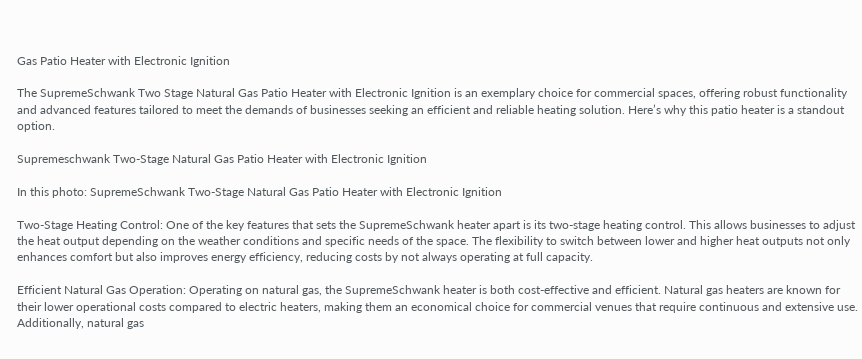Gas Patio Heater with Electronic Ignition

The SupremeSchwank Two Stage Natural Gas Patio Heater with Electronic Ignition is an exemplary choice for commercial spaces, offering robust functionality and advanced features tailored to meet the demands of businesses seeking an efficient and reliable heating solution. Here’s why this patio heater is a standout option.

Supremeschwank Two-Stage Natural Gas Patio Heater with Electronic Ignition

In this photo: SupremeSchwank Two-Stage Natural Gas Patio Heater with Electronic Ignition

Two-Stage Heating Control: One of the key features that sets the SupremeSchwank heater apart is its two-stage heating control. This allows businesses to adjust the heat output depending on the weather conditions and specific needs of the space. The flexibility to switch between lower and higher heat outputs not only enhances comfort but also improves energy efficiency, reducing costs by not always operating at full capacity.

Efficient Natural Gas Operation: Operating on natural gas, the SupremeSchwank heater is both cost-effective and efficient. Natural gas heaters are known for their lower operational costs compared to electric heaters, making them an economical choice for commercial venues that require continuous and extensive use. Additionally, natural gas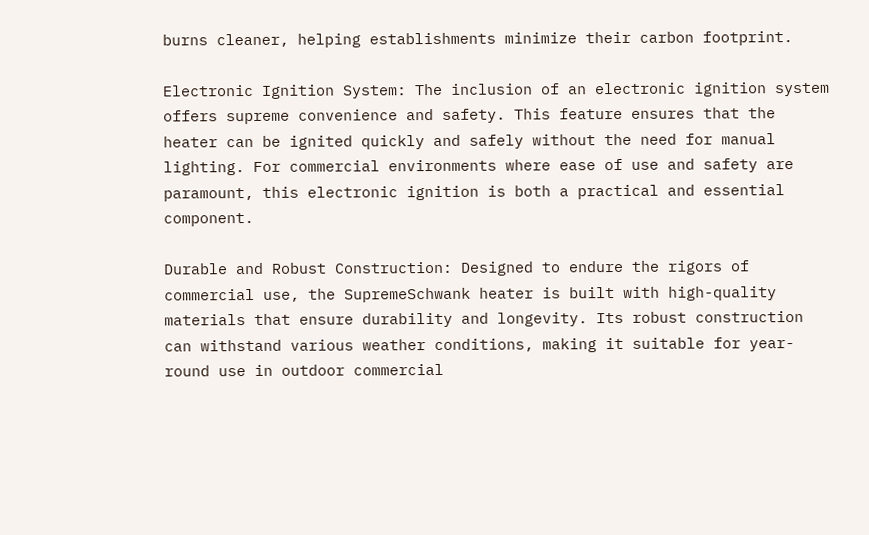burns cleaner, helping establishments minimize their carbon footprint.

Electronic Ignition System: The inclusion of an electronic ignition system offers supreme convenience and safety. This feature ensures that the heater can be ignited quickly and safely without the need for manual lighting. For commercial environments where ease of use and safety are paramount, this electronic ignition is both a practical and essential component.

Durable and Robust Construction: Designed to endure the rigors of commercial use, the SupremeSchwank heater is built with high-quality materials that ensure durability and longevity. Its robust construction can withstand various weather conditions, making it suitable for year-round use in outdoor commercial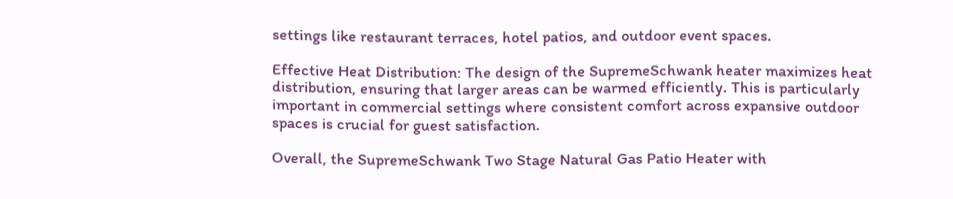settings like restaurant terraces, hotel patios, and outdoor event spaces.

Effective Heat Distribution: The design of the SupremeSchwank heater maximizes heat distribution, ensuring that larger areas can be warmed efficiently. This is particularly important in commercial settings where consistent comfort across expansive outdoor spaces is crucial for guest satisfaction.

Overall, the SupremeSchwank Two Stage Natural Gas Patio Heater with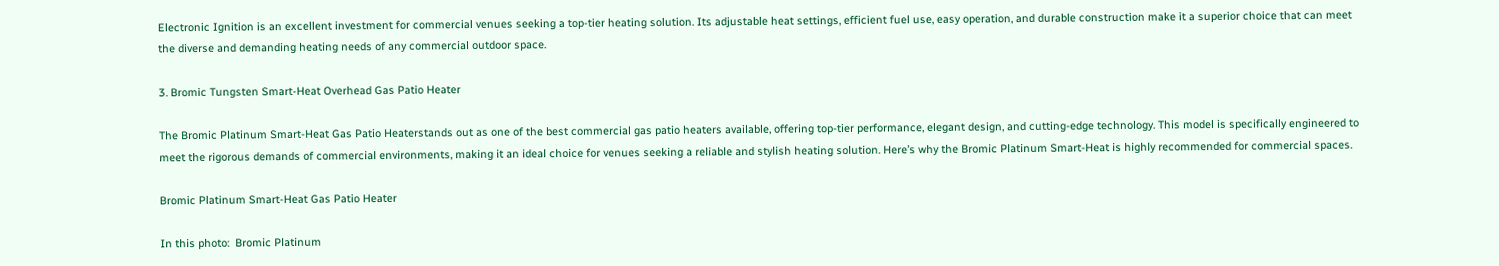Electronic Ignition is an excellent investment for commercial venues seeking a top-tier heating solution. Its adjustable heat settings, efficient fuel use, easy operation, and durable construction make it a superior choice that can meet the diverse and demanding heating needs of any commercial outdoor space.

3. Bromic Tungsten Smart-Heat Overhead Gas Patio Heater

The Bromic Platinum Smart-Heat Gas Patio Heaterstands out as one of the best commercial gas patio heaters available, offering top-tier performance, elegant design, and cutting-edge technology. This model is specifically engineered to meet the rigorous demands of commercial environments, making it an ideal choice for venues seeking a reliable and stylish heating solution. Here’s why the Bromic Platinum Smart-Heat is highly recommended for commercial spaces.

Bromic Platinum Smart-Heat Gas Patio Heater

In this photo:  Bromic Platinum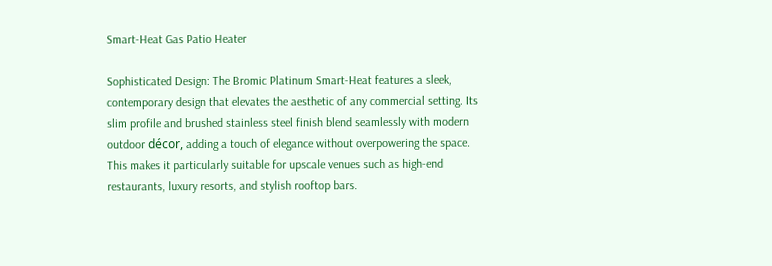Smart-Heat Gas Patio Heater

Sophisticated Design: The Bromic Platinum Smart-Heat features a sleek, contemporary design that elevates the aesthetic of any commercial setting. Its slim profile and brushed stainless steel finish blend seamlessly with modern outdoor décor, adding a touch of elegance without overpowering the space. This makes it particularly suitable for upscale venues such as high-end restaurants, luxury resorts, and stylish rooftop bars.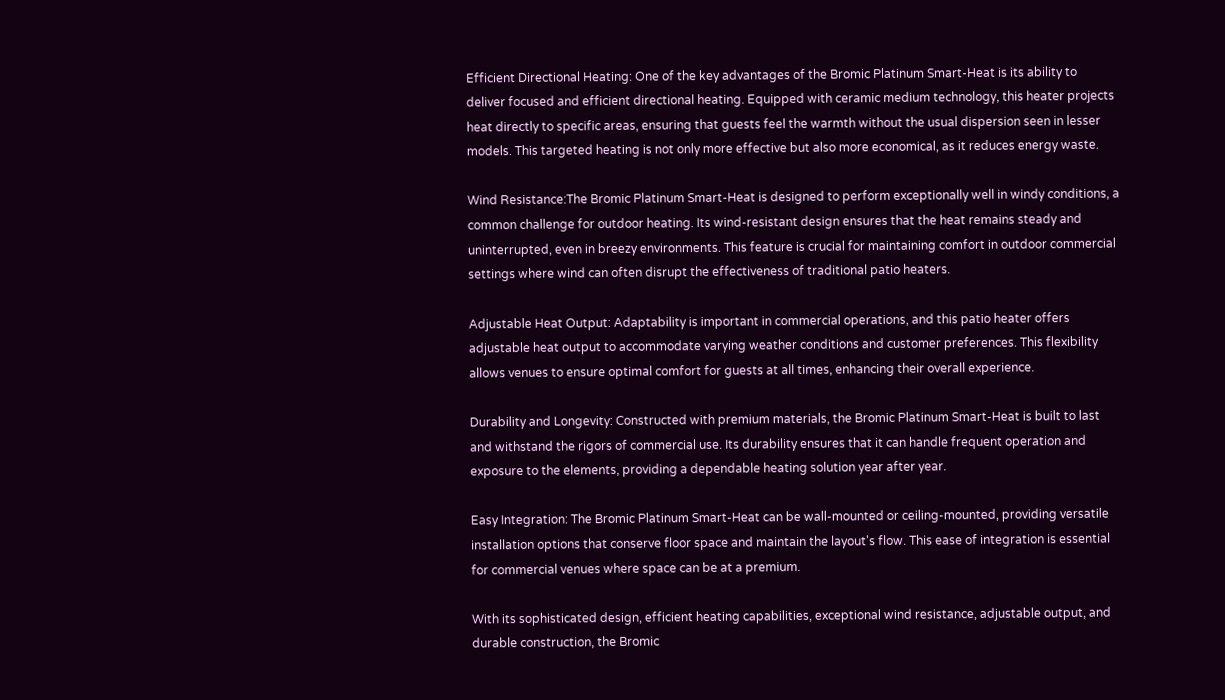Efficient Directional Heating: One of the key advantages of the Bromic Platinum Smart-Heat is its ability to deliver focused and efficient directional heating. Equipped with ceramic medium technology, this heater projects heat directly to specific areas, ensuring that guests feel the warmth without the usual dispersion seen in lesser models. This targeted heating is not only more effective but also more economical, as it reduces energy waste.

Wind Resistance:The Bromic Platinum Smart-Heat is designed to perform exceptionally well in windy conditions, a common challenge for outdoor heating. Its wind-resistant design ensures that the heat remains steady and uninterrupted, even in breezy environments. This feature is crucial for maintaining comfort in outdoor commercial settings where wind can often disrupt the effectiveness of traditional patio heaters.

Adjustable Heat Output: Adaptability is important in commercial operations, and this patio heater offers adjustable heat output to accommodate varying weather conditions and customer preferences. This flexibility allows venues to ensure optimal comfort for guests at all times, enhancing their overall experience.

Durability and Longevity: Constructed with premium materials, the Bromic Platinum Smart-Heat is built to last and withstand the rigors of commercial use. Its durability ensures that it can handle frequent operation and exposure to the elements, providing a dependable heating solution year after year.

Easy Integration: The Bromic Platinum Smart-Heat can be wall-mounted or ceiling-mounted, providing versatile installation options that conserve floor space and maintain the layout's flow. This ease of integration is essential for commercial venues where space can be at a premium.

With its sophisticated design, efficient heating capabilities, exceptional wind resistance, adjustable output, and durable construction, the Bromic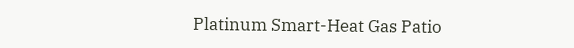Platinum Smart-Heat Gas Patio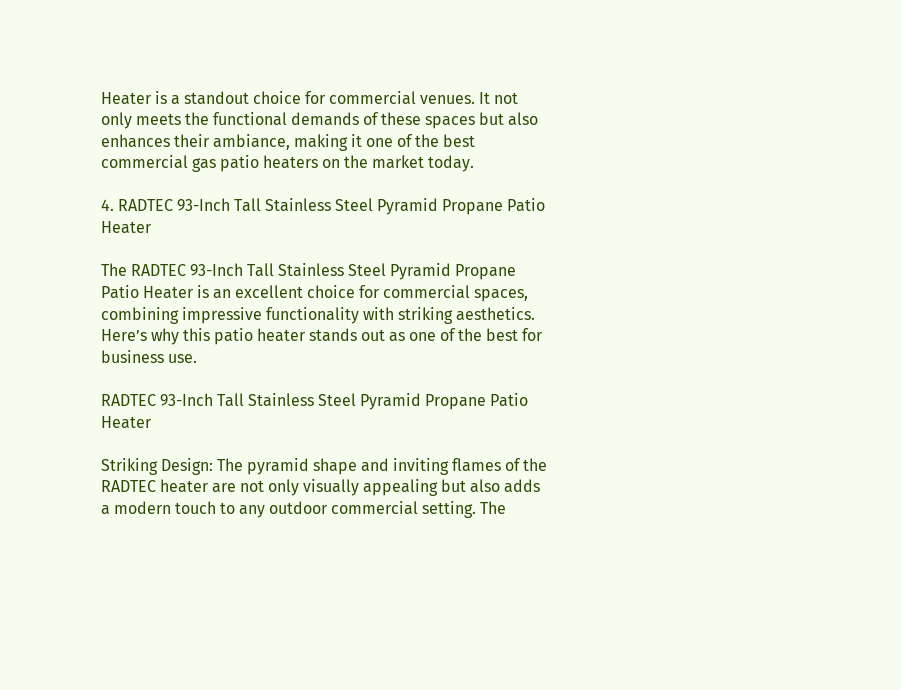Heater is a standout choice for commercial venues. It not only meets the functional demands of these spaces but also enhances their ambiance, making it one of the best commercial gas patio heaters on the market today.

4. RADTEC 93-Inch Tall Stainless Steel Pyramid Propane Patio Heater

The RADTEC 93-Inch Tall Stainless Steel Pyramid Propane Patio Heater is an excellent choice for commercial spaces, combining impressive functionality with striking aesthetics. Here’s why this patio heater stands out as one of the best for business use.

RADTEC 93-Inch Tall Stainless Steel Pyramid Propane Patio Heater

Striking Design: The pyramid shape and inviting flames of the RADTEC heater are not only visually appealing but also adds a modern touch to any outdoor commercial setting. The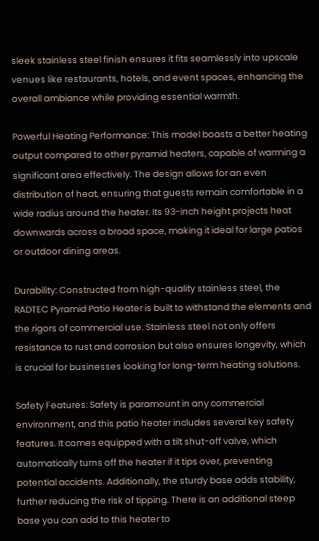sleek stainless steel finish ensures it fits seamlessly into upscale venues like restaurants, hotels, and event spaces, enhancing the overall ambiance while providing essential warmth.

Powerful Heating Performance: This model boasts a better heating output compared to other pyramid heaters, capable of warming a significant area effectively. The design allows for an even distribution of heat, ensuring that guests remain comfortable in a wide radius around the heater. Its 93-inch height projects heat downwards across a broad space, making it ideal for large patios or outdoor dining areas.

Durability: Constructed from high-quality stainless steel, the RADTEC Pyramid Patio Heater is built to withstand the elements and the rigors of commercial use. Stainless steel not only offers resistance to rust and corrosion but also ensures longevity, which is crucial for businesses looking for long-term heating solutions.

Safety Features: Safety is paramount in any commercial environment, and this patio heater includes several key safety features. It comes equipped with a tilt shut-off valve, which automatically turns off the heater if it tips over, preventing potential accidents. Additionally, the sturdy base adds stability, further reducing the risk of tipping. There is an additional steep base you can add to this heater to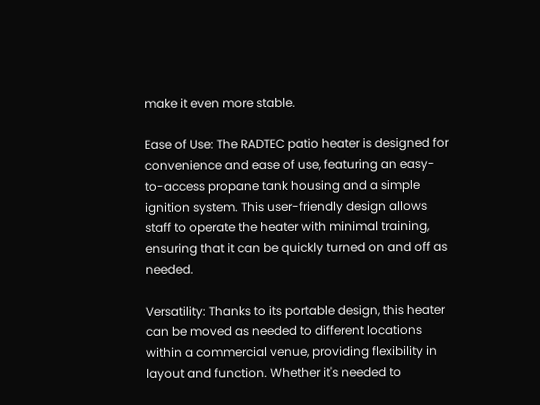make it even more stable.

Ease of Use: The RADTEC patio heater is designed for convenience and ease of use, featuring an easy-to-access propane tank housing and a simple ignition system. This user-friendly design allows staff to operate the heater with minimal training, ensuring that it can be quickly turned on and off as needed.

Versatility: Thanks to its portable design, this heater can be moved as needed to different locations within a commercial venue, providing flexibility in layout and function. Whether it's needed to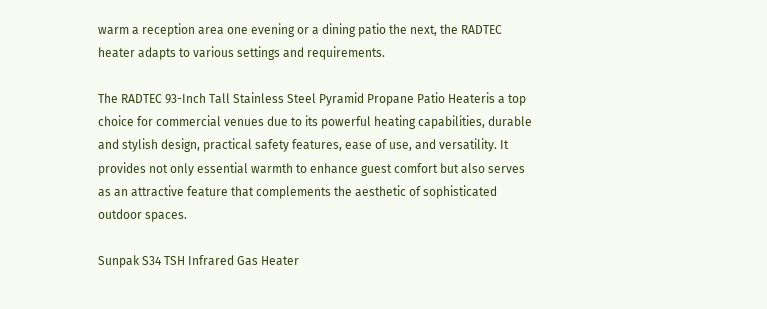warm a reception area one evening or a dining patio the next, the RADTEC heater adapts to various settings and requirements.

The RADTEC 93-Inch Tall Stainless Steel Pyramid Propane Patio Heateris a top choice for commercial venues due to its powerful heating capabilities, durable and stylish design, practical safety features, ease of use, and versatility. It provides not only essential warmth to enhance guest comfort but also serves as an attractive feature that complements the aesthetic of sophisticated outdoor spaces.

Sunpak S34 TSH Infrared Gas Heater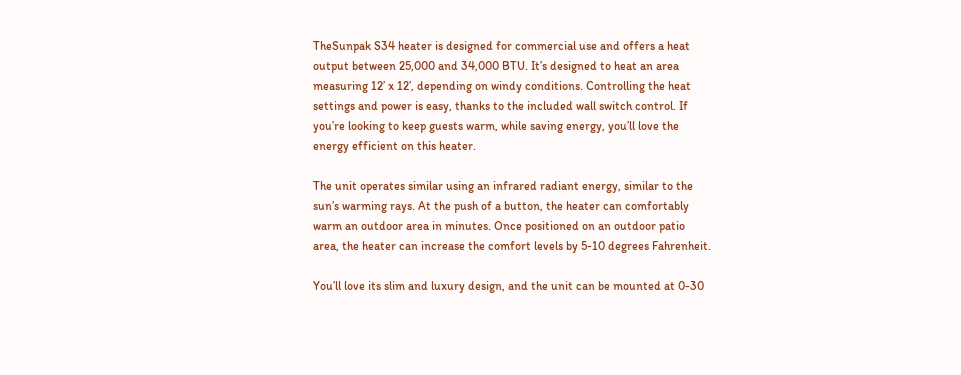TheSunpak S34 heater is designed for commercial use and offers a heat output between 25,000 and 34,000 BTU. It’s designed to heat an area measuring 12’ x 12’, depending on windy conditions. Controlling the heat settings and power is easy, thanks to the included wall switch control. If you’re looking to keep guests warm, while saving energy, you’ll love the energy efficient on this heater.

The unit operates similar using an infrared radiant energy, similar to the sun’s warming rays. At the push of a button, the heater can comfortably warm an outdoor area in minutes. Once positioned on an outdoor patio area, the heater can increase the comfort levels by 5-10 degrees Fahrenheit.

You’ll love its slim and luxury design, and the unit can be mounted at 0-30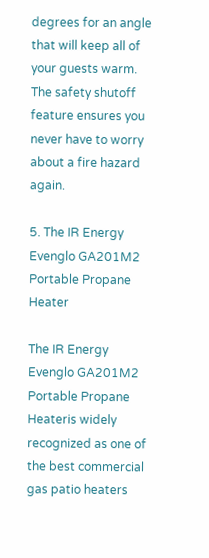degrees for an angle that will keep all of your guests warm. The safety shutoff feature ensures you never have to worry about a fire hazard again.

5. The IR Energy Evenglo GA201M2 Portable Propane Heater

The IR Energy Evenglo GA201M2 Portable Propane Heateris widely recognized as one of the best commercial gas patio heaters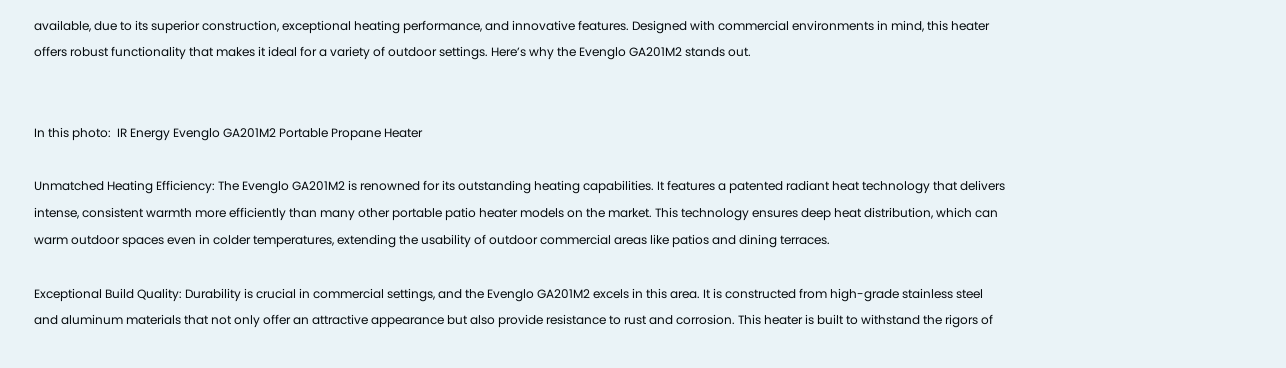available, due to its superior construction, exceptional heating performance, and innovative features. Designed with commercial environments in mind, this heater offers robust functionality that makes it ideal for a variety of outdoor settings. Here’s why the Evenglo GA201M2 stands out.


In this photo:  IR Energy Evenglo GA201M2 Portable Propane Heater

Unmatched Heating Efficiency: The Evenglo GA201M2 is renowned for its outstanding heating capabilities. It features a patented radiant heat technology that delivers intense, consistent warmth more efficiently than many other portable patio heater models on the market. This technology ensures deep heat distribution, which can warm outdoor spaces even in colder temperatures, extending the usability of outdoor commercial areas like patios and dining terraces.

Exceptional Build Quality: Durability is crucial in commercial settings, and the Evenglo GA201M2 excels in this area. It is constructed from high-grade stainless steel and aluminum materials that not only offer an attractive appearance but also provide resistance to rust and corrosion. This heater is built to withstand the rigors of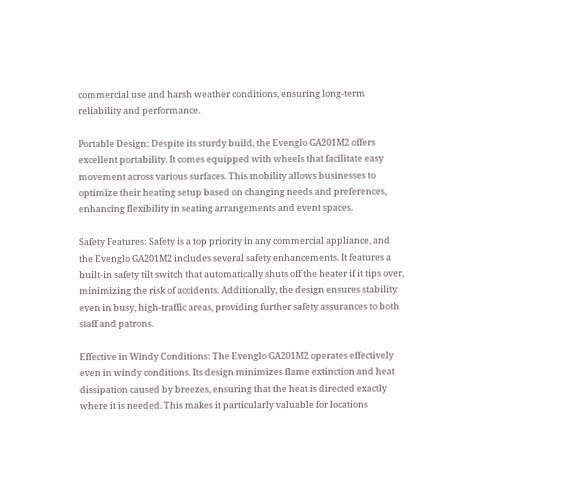commercial use and harsh weather conditions, ensuring long-term reliability and performance.

Portable Design: Despite its sturdy build, the Evenglo GA201M2 offers excellent portability. It comes equipped with wheels that facilitate easy movement across various surfaces. This mobility allows businesses to optimize their heating setup based on changing needs and preferences, enhancing flexibility in seating arrangements and event spaces.

Safety Features: Safety is a top priority in any commercial appliance, and the Evenglo GA201M2 includes several safety enhancements. It features a built-in safety tilt switch that automatically shuts off the heater if it tips over, minimizing the risk of accidents. Additionally, the design ensures stability even in busy, high-traffic areas, providing further safety assurances to both staff and patrons.

Effective in Windy Conditions: The Evenglo GA201M2 operates effectively even in windy conditions. Its design minimizes flame extinction and heat dissipation caused by breezes, ensuring that the heat is directed exactly where it is needed. This makes it particularly valuable for locations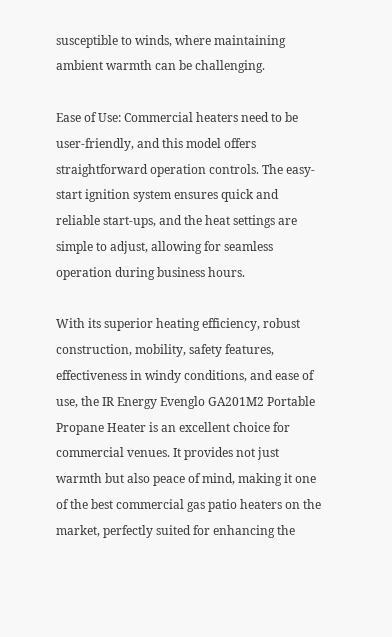susceptible to winds, where maintaining ambient warmth can be challenging.

Ease of Use: Commercial heaters need to be user-friendly, and this model offers straightforward operation controls. The easy-start ignition system ensures quick and reliable start-ups, and the heat settings are simple to adjust, allowing for seamless operation during business hours.

With its superior heating efficiency, robust construction, mobility, safety features, effectiveness in windy conditions, and ease of use, the IR Energy Evenglo GA201M2 Portable Propane Heater is an excellent choice for commercial venues. It provides not just warmth but also peace of mind, making it one of the best commercial gas patio heaters on the market, perfectly suited for enhancing the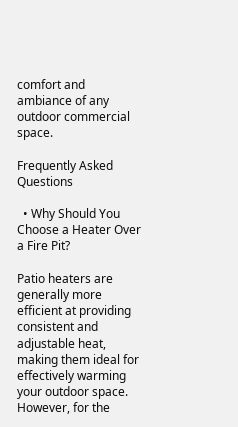comfort and ambiance of any outdoor commercial space.

Frequently Asked Questions

  • Why Should You Choose a Heater Over a Fire Pit?

Patio heaters are generally more efficient at providing consistent and adjustable heat, making them ideal for effectively warming your outdoor space. However, for the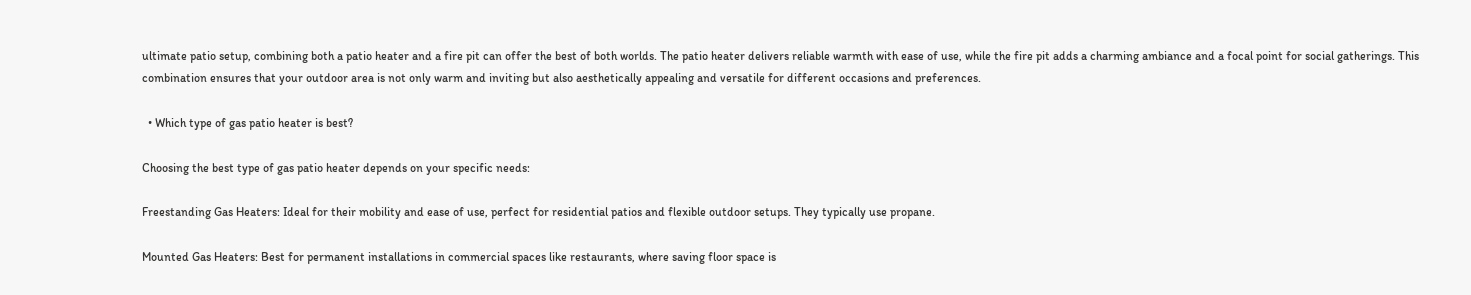ultimate patio setup, combining both a patio heater and a fire pit can offer the best of both worlds. The patio heater delivers reliable warmth with ease of use, while the fire pit adds a charming ambiance and a focal point for social gatherings. This combination ensures that your outdoor area is not only warm and inviting but also aesthetically appealing and versatile for different occasions and preferences.

  • Which type of gas patio heater is best?

Choosing the best type of gas patio heater depends on your specific needs:

Freestanding Gas Heaters: Ideal for their mobility and ease of use, perfect for residential patios and flexible outdoor setups. They typically use propane.

Mounted Gas Heaters: Best for permanent installations in commercial spaces like restaurants, where saving floor space is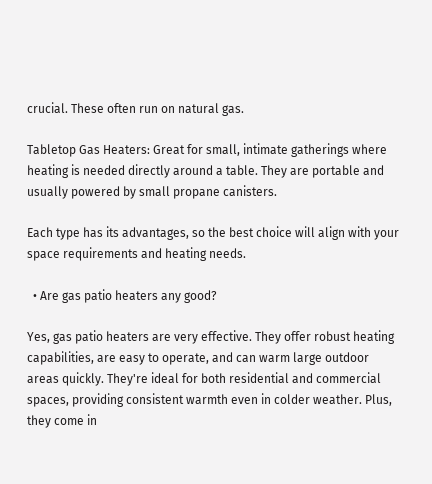crucial. These often run on natural gas.

Tabletop Gas Heaters: Great for small, intimate gatherings where heating is needed directly around a table. They are portable and usually powered by small propane canisters.

Each type has its advantages, so the best choice will align with your space requirements and heating needs.

  • Are gas patio heaters any good?

Yes, gas patio heaters are very effective. They offer robust heating capabilities, are easy to operate, and can warm large outdoor areas quickly. They're ideal for both residential and commercial spaces, providing consistent warmth even in colder weather. Plus, they come in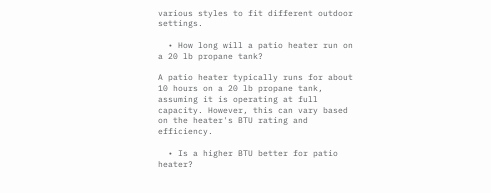various styles to fit different outdoor settings.

  • How long will a patio heater run on a 20 lb propane tank?

A patio heater typically runs for about 10 hours on a 20 lb propane tank, assuming it is operating at full capacity. However, this can vary based on the heater's BTU rating and efficiency.

  • Is a higher BTU better for patio heater?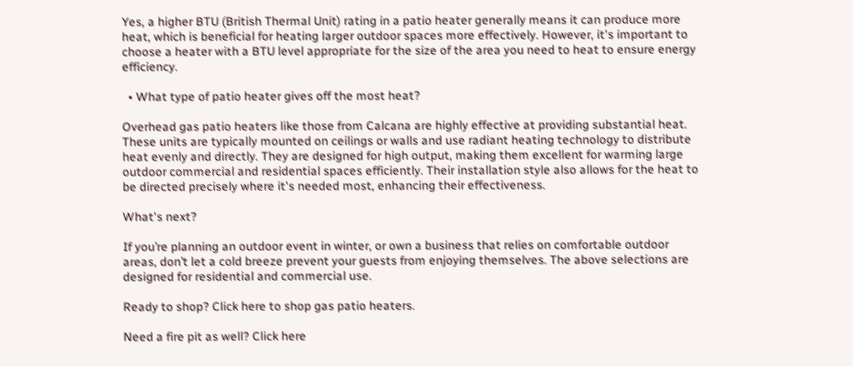Yes, a higher BTU (British Thermal Unit) rating in a patio heater generally means it can produce more heat, which is beneficial for heating larger outdoor spaces more effectively. However, it's important to choose a heater with a BTU level appropriate for the size of the area you need to heat to ensure energy efficiency.

  • What type of patio heater gives off the most heat?

Overhead gas patio heaters like those from Calcana are highly effective at providing substantial heat. These units are typically mounted on ceilings or walls and use radiant heating technology to distribute heat evenly and directly. They are designed for high output, making them excellent for warming large outdoor commercial and residential spaces efficiently. Their installation style also allows for the heat to be directed precisely where it's needed most, enhancing their effectiveness.

What's next?

If you’re planning an outdoor event in winter, or own a business that relies on comfortable outdoor areas, don’t let a cold breeze prevent your guests from enjoying themselves. The above selections are designed for residential and commercial use.

Ready to shop? Click here to shop gas patio heaters.

Need a fire pit as well? Click here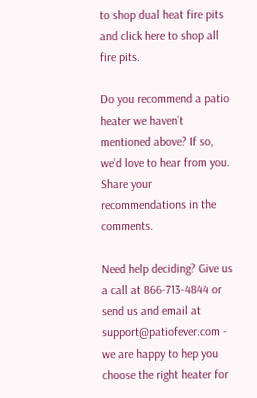to shop dual heat fire pits and click here to shop all fire pits.

Do you recommend a patio heater we haven’t mentioned above? If so, we’d love to hear from you. Share your recommendations in the comments.

Need help deciding? Give us a call at 866-713-4844 or send us and email at support@patiofever.com - we are happy to hep you choose the right heater for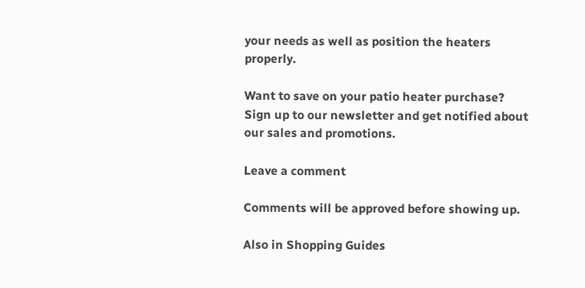your needs as well as position the heaters properly.

Want to save on your patio heater purchase? Sign up to our newsletter and get notified about our sales and promotions.

Leave a comment

Comments will be approved before showing up.

Also in Shopping Guides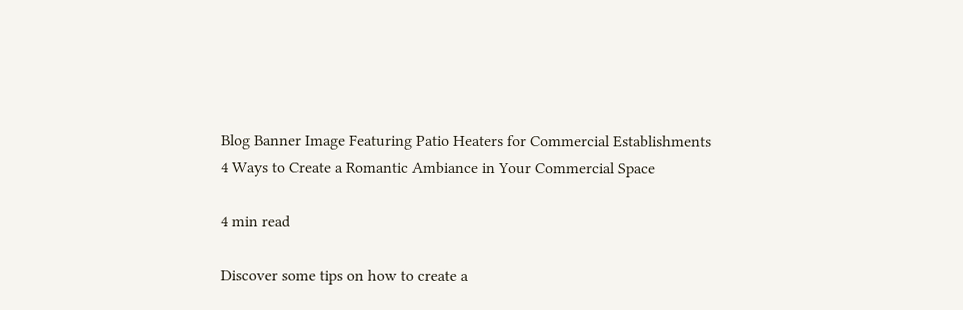Blog Banner Image Featuring Patio Heaters for Commercial Establishments
4 Ways to Create a Romantic Ambiance in Your Commercial Space

4 min read

Discover some tips on how to create a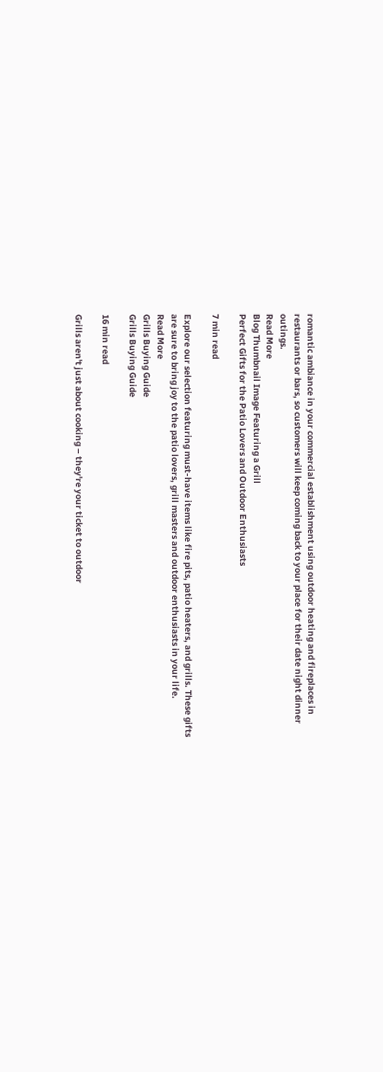romantic ambiance in your commercial establishment using outdoor heating and fireplaces in restaurants or bars, so customers will keep coming back to your place for their date night dinner outings.
Read More
Blog Thumbnail Image Featuring a Grill
Perfect Gifts for the Patio Lovers and Outdoor Enthusiasts

7 min read

Explore our selection featuring must-have items like fire pits, patio heaters, and grills. These gifts are sure to bring joy to the patio lovers, grill masters and outdoor enthusiasts in your life.
Read More
Grills Buying Guide
Grills Buying Guide

16 min read

Grills aren't just about cooking – they're your ticket to outdoor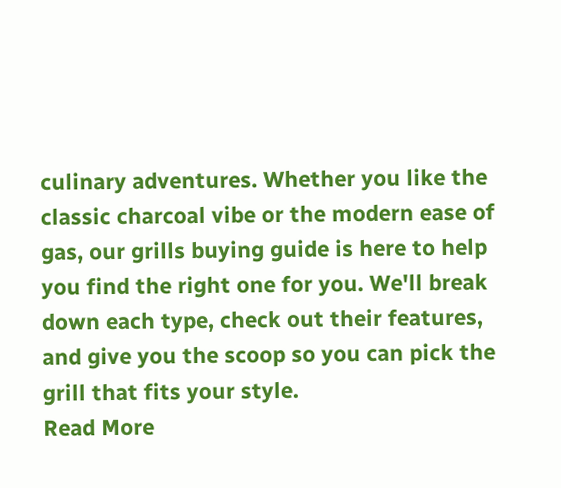culinary adventures. Whether you like the classic charcoal vibe or the modern ease of gas, our grills buying guide is here to help you find the right one for you. We'll break down each type, check out their features, and give you the scoop so you can pick the grill that fits your style.
Read More